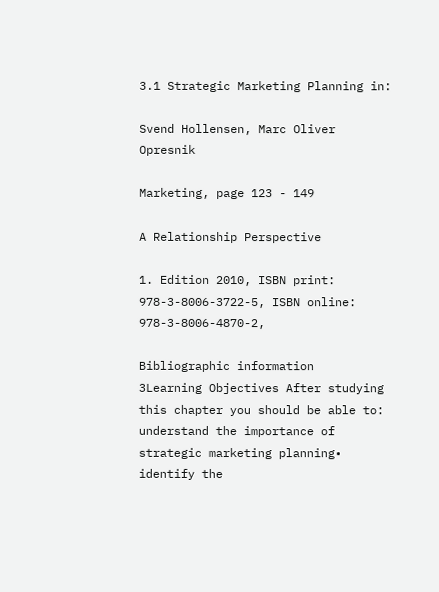3.1 Strategic Marketing Planning in:

Svend Hollensen, Marc Oliver Opresnik

Marketing, page 123 - 149

A Relationship Perspective

1. Edition 2010, ISBN print: 978-3-8006-3722-5, ISBN online: 978-3-8006-4870-2,

Bibliographic information
3Learning Objectives After studying this chapter you should be able to: understand the importance of strategic marketing planning• identify the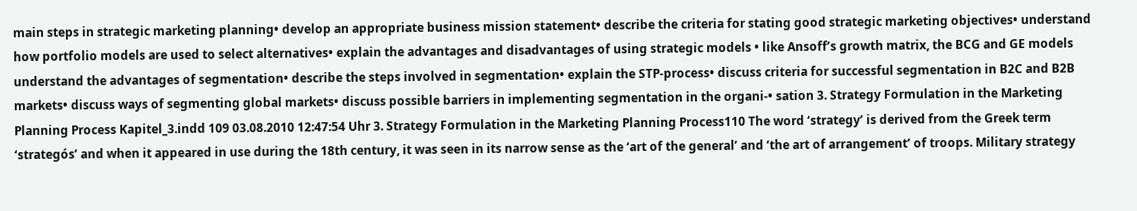main steps in strategic marketing planning• develop an appropriate business mission statement• describe the criteria for stating good strategic marketing objectives• understand how portfolio models are used to select alternatives• explain the advantages and disadvantages of using strategic models • like Ansoff’s growth matrix, the BCG and GE models understand the advantages of segmentation• describe the steps involved in segmentation• explain the STP-process• discuss criteria for successful segmentation in B2C and B2B markets• discuss ways of segmenting global markets• discuss possible barriers in implementing segmentation in the organi-• sation 3. Strategy Formulation in the Marketing Planning Process Kapitel_3.indd 109 03.08.2010 12:47:54 Uhr 3. Strategy Formulation in the Marketing Planning Process110 The word ‘strategy’ is derived from the Greek term ‘strategós’ and when it appeared in use during the 18th century, it was seen in its narrow sense as the ‘art of the general’ and ‘the art of arrangement’ of troops. Military strategy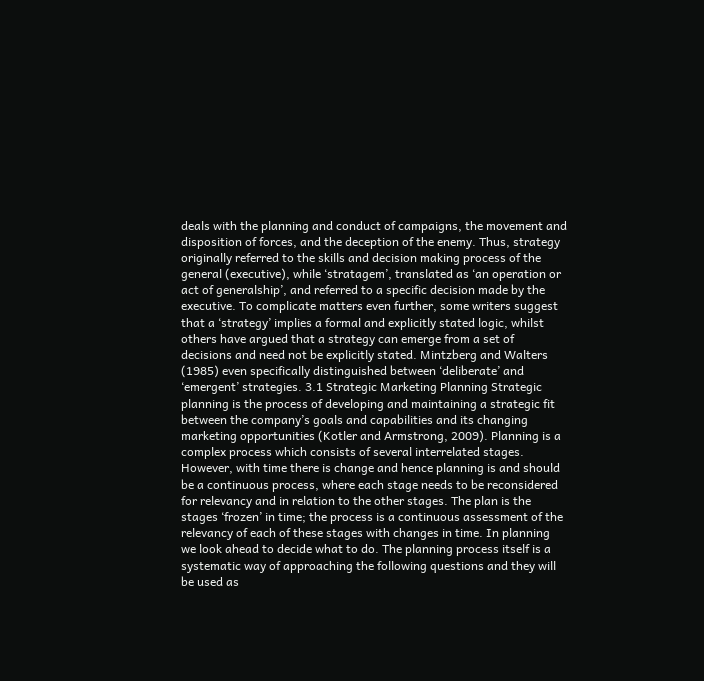deals with the planning and conduct of campaigns, the movement and disposition of forces, and the deception of the enemy. Thus, strategy originally referred to the skills and decision making process of the general (executive), while ‘stratagem’, translated as ‘an operation or act of generalship’, and referred to a specific decision made by the executive. To complicate matters even further, some writers suggest that a ‘strategy’ implies a formal and explicitly stated logic, whilst others have argued that a strategy can emerge from a set of decisions and need not be explicitly stated. Mintzberg and Walters (1985) even specifically distinguished between ‘deliberate’ and ‘emergent’ strategies. 3.1 Strategic Marketing Planning Strategic planning is the process of developing and maintaining a strategic fit between the company’s goals and capabilities and its changing marketing opportunities (Kotler and Armstrong, 2009). Planning is a complex process which consists of several interrelated stages. However, with time there is change and hence planning is and should be a continuous process, where each stage needs to be reconsidered for relevancy and in relation to the other stages. The plan is the stages ‘frozen’ in time; the process is a continuous assessment of the relevancy of each of these stages with changes in time. In planning we look ahead to decide what to do. The planning process itself is a systematic way of approaching the following questions and they will be used as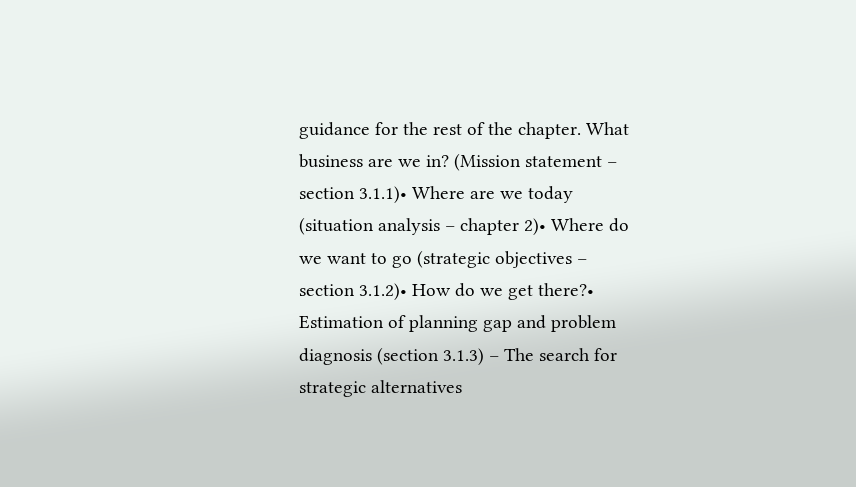guidance for the rest of the chapter. What business are we in? (Mission statement – section 3.1.1)• Where are we today (situation analysis – chapter 2)• Where do we want to go (strategic objectives – section 3.1.2)• How do we get there?• Estimation of planning gap and problem diagnosis (section 3.1.3) – The search for strategic alternatives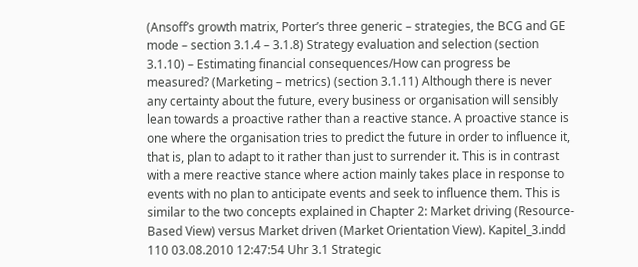(Ansoff’s growth matrix, Porter’s three generic – strategies, the BCG and GE mode – section 3.1.4 – 3.1.8) Strategy evaluation and selection (section 3.1.10) – Estimating financial consequences/How can progress be measured? (Marketing – metrics) (section 3.1.11) Although there is never any certainty about the future, every business or organisation will sensibly lean towards a proactive rather than a reactive stance. A proactive stance is one where the organisation tries to predict the future in order to influence it, that is, plan to adapt to it rather than just to surrender it. This is in contrast with a mere reactive stance where action mainly takes place in response to events with no plan to anticipate events and seek to influence them. This is similar to the two concepts explained in Chapter 2: Market driving (Resource-Based View) versus Market driven (Market Orientation View). Kapitel_3.indd 110 03.08.2010 12:47:54 Uhr 3.1 Strategic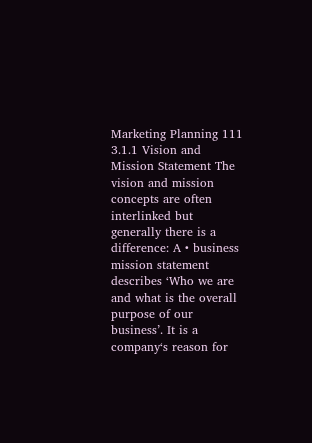Marketing Planning 111 3.1.1 Vision and Mission Statement The vision and mission concepts are often interlinked but generally there is a difference: A • business mission statement describes ‘Who we are and what is the overall purpose of our business’. It is a company‘s reason for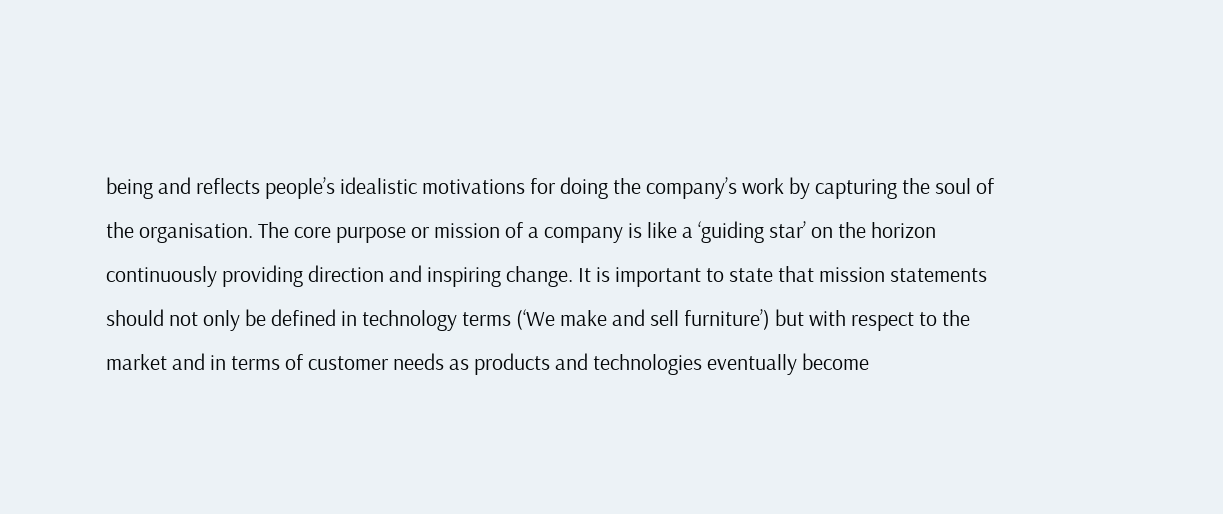being and reflects people’s idealistic motivations for doing the company’s work by capturing the soul of the organisation. The core purpose or mission of a company is like a ‘guiding star’ on the horizon continuously providing direction and inspiring change. It is important to state that mission statements should not only be defined in technology terms (‘We make and sell furniture’) but with respect to the market and in terms of customer needs as products and technologies eventually become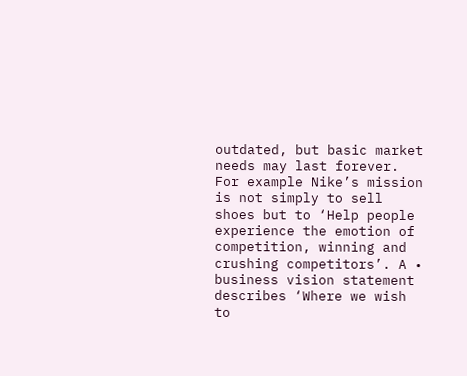outdated, but basic market needs may last forever. For example Nike’s mission is not simply to sell shoes but to ‘Help people experience the emotion of competition, winning and crushing competitors’. A • business vision statement describes ‘Where we wish to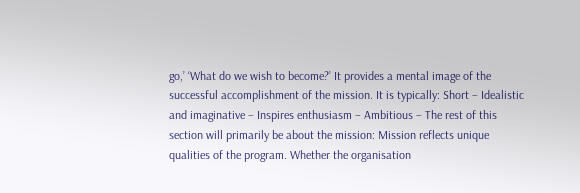go,’ ‘What do we wish to become?’ It provides a mental image of the successful accomplishment of the mission. It is typically: Short – Idealistic and imaginative – Inspires enthusiasm – Ambitious – The rest of this section will primarily be about the mission: Mission reflects unique qualities of the program. Whether the organisation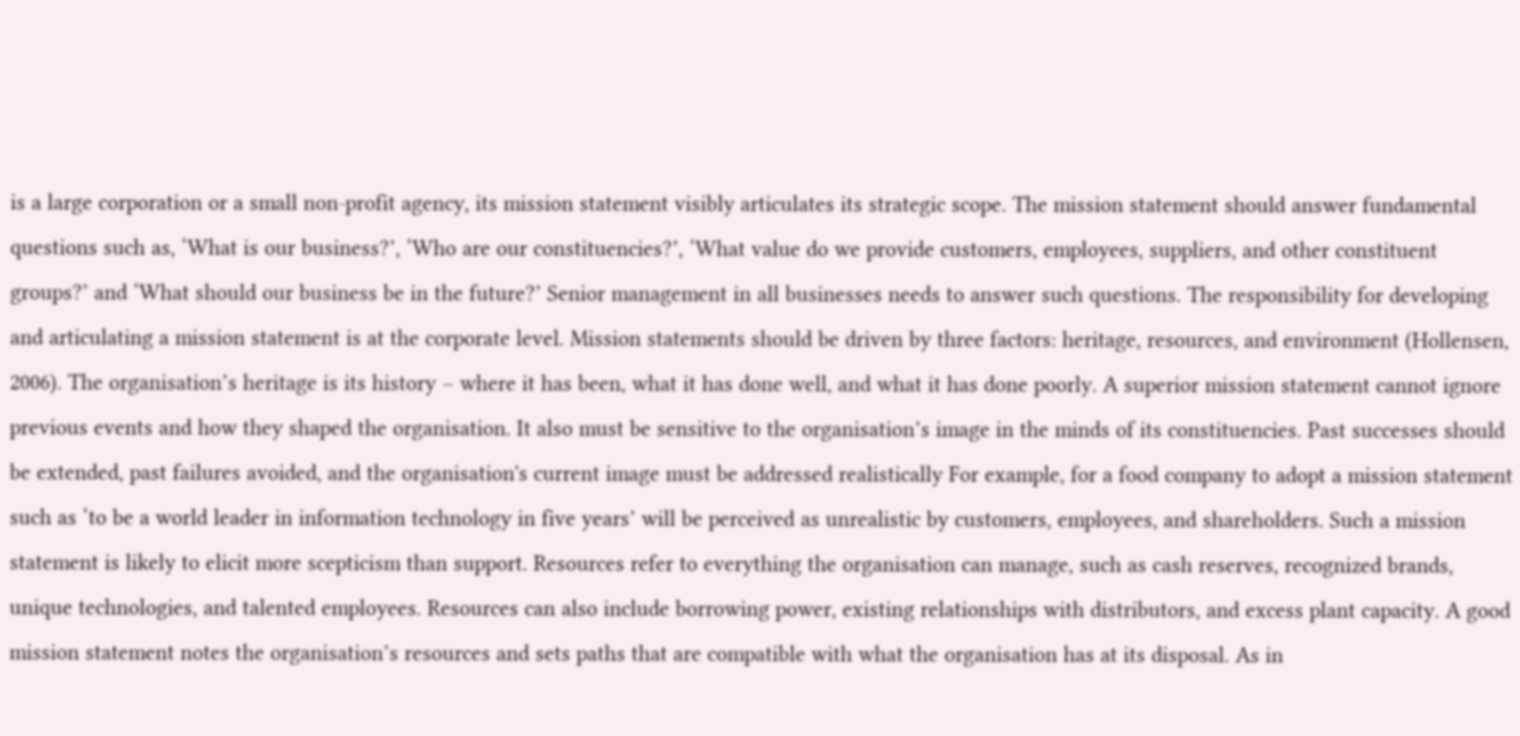is a large corporation or a small non-profit agency, its mission statement visibly articulates its strategic scope. The mission statement should answer fundamental questions such as, ‘What is our business?’, ‘Who are our constituencies?’, ‘What value do we provide customers, employees, suppliers, and other constituent groups?’ and ‘What should our business be in the future?’ Senior management in all businesses needs to answer such questions. The responsibility for developing and articulating a mission statement is at the corporate level. Mission statements should be driven by three factors: heritage, resources, and environment (Hollensen, 2006). The organisation’s heritage is its history – where it has been, what it has done well, and what it has done poorly. A superior mission statement cannot ignore previous events and how they shaped the organisation. It also must be sensitive to the organisation’s image in the minds of its constituencies. Past successes should be extended, past failures avoided, and the organisation's current image must be addressed realistically For example, for a food company to adopt a mission statement such as ‘to be a world leader in information technology in five years’ will be perceived as unrealistic by customers, employees, and shareholders. Such a mission statement is likely to elicit more scepticism than support. Resources refer to everything the organisation can manage, such as cash reserves, recognized brands, unique technologies, and talented employees. Resources can also include borrowing power, existing relationships with distributors, and excess plant capacity. A good mission statement notes the organisation’s resources and sets paths that are compatible with what the organisation has at its disposal. As in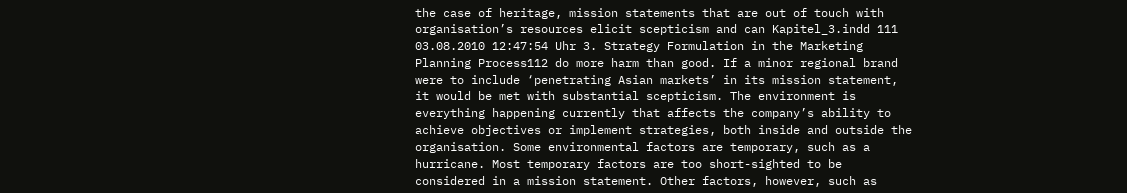the case of heritage, mission statements that are out of touch with organisation’s resources elicit scepticism and can Kapitel_3.indd 111 03.08.2010 12:47:54 Uhr 3. Strategy Formulation in the Marketing Planning Process112 do more harm than good. If a minor regional brand were to include ‘penetrating Asian markets’ in its mission statement, it would be met with substantial scepticism. The environment is everything happening currently that affects the company’s ability to achieve objectives or implement strategies, both inside and outside the organisation. Some environmental factors are temporary, such as a hurricane. Most temporary factors are too short-sighted to be considered in a mission statement. Other factors, however, such as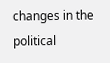changes in the political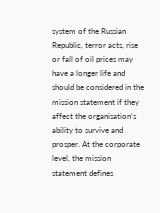system of the Russian Republic, terror acts, rise or fall of oil prices may have a longer life and should be considered in the mission statement if they affect the organisation’s ability to survive and prosper. At the corporate level, the mission statement defines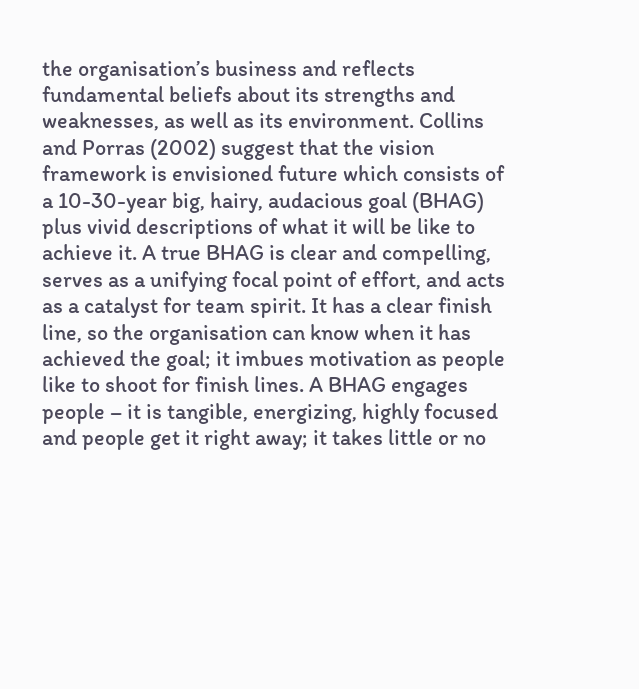the organisation’s business and reflects fundamental beliefs about its strengths and weaknesses, as well as its environment. Collins and Porras (2002) suggest that the vision framework is envisioned future which consists of a 10-30-year big, hairy, audacious goal (BHAG) plus vivid descriptions of what it will be like to achieve it. A true BHAG is clear and compelling, serves as a unifying focal point of effort, and acts as a catalyst for team spirit. It has a clear finish line, so the organisation can know when it has achieved the goal; it imbues motivation as people like to shoot for finish lines. A BHAG engages people – it is tangible, energizing, highly focused and people get it right away; it takes little or no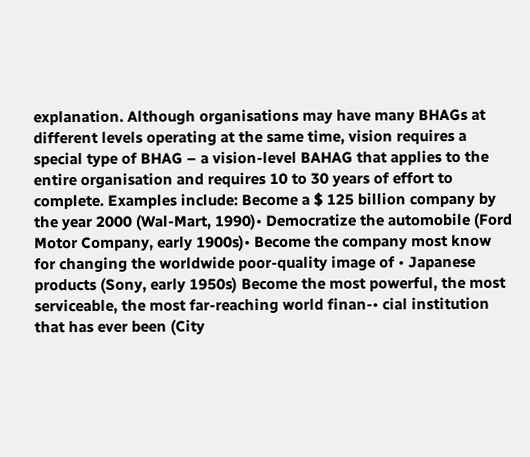explanation. Although organisations may have many BHAGs at different levels operating at the same time, vision requires a special type of BHAG – a vision-level BAHAG that applies to the entire organisation and requires 10 to 30 years of effort to complete. Examples include: Become a $ 125 billion company by the year 2000 (Wal-Mart, 1990)• Democratize the automobile (Ford Motor Company, early 1900s)• Become the company most know for changing the worldwide poor-quality image of • Japanese products (Sony, early 1950s) Become the most powerful, the most serviceable, the most far-reaching world finan-• cial institution that has ever been (City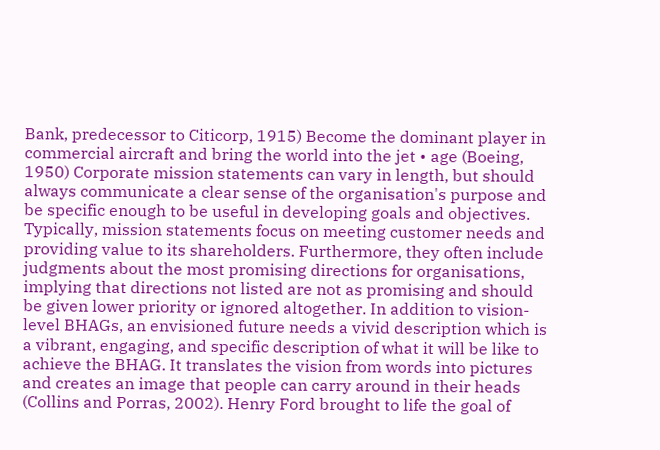Bank, predecessor to Citicorp, 1915) Become the dominant player in commercial aircraft and bring the world into the jet • age (Boeing, 1950) Corporate mission statements can vary in length, but should always communicate a clear sense of the organisation's purpose and be specific enough to be useful in developing goals and objectives. Typically, mission statements focus on meeting customer needs and providing value to its shareholders. Furthermore, they often include judgments about the most promising directions for organisations, implying that directions not listed are not as promising and should be given lower priority or ignored altogether. In addition to vision-level BHAGs, an envisioned future needs a vivid description which is a vibrant, engaging, and specific description of what it will be like to achieve the BHAG. It translates the vision from words into pictures and creates an image that people can carry around in their heads (Collins and Porras, 2002). Henry Ford brought to life the goal of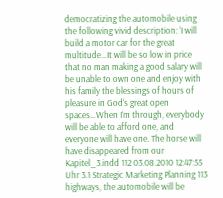democratizing the automobile using the following vivid description: ‘I will build a motor car for the great multitude…It will be so low in price that no man making a good salary will be unable to own one and enjoy with his family the blessings of hours of pleasure in God‘s great open spaces…When I‘m through, everybody will be able to afford one, and everyone will have one. The horse will have disappeared from our Kapitel_3.indd 112 03.08.2010 12:47:55 Uhr 3.1 Strategic Marketing Planning 113 highways, the automobile will be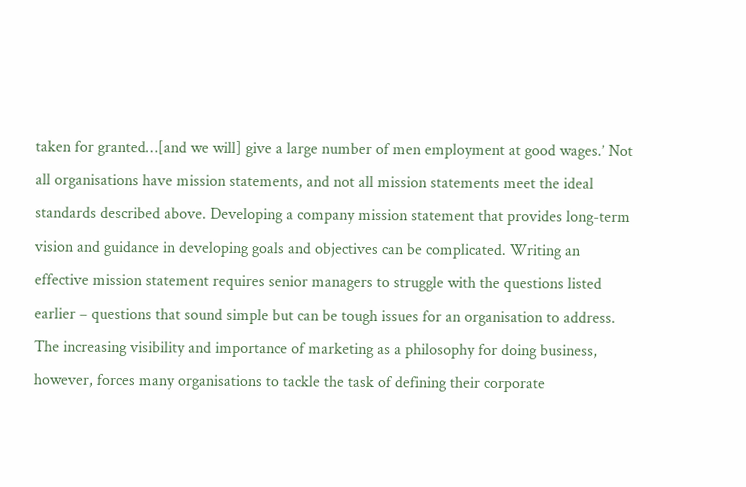taken for granted…[and we will] give a large number of men employment at good wages.’ Not all organisations have mission statements, and not all mission statements meet the ideal standards described above. Developing a company mission statement that provides long-term vision and guidance in developing goals and objectives can be complicated. Writing an effective mission statement requires senior managers to struggle with the questions listed earlier – questions that sound simple but can be tough issues for an organisation to address. The increasing visibility and importance of marketing as a philosophy for doing business, however, forces many organisations to tackle the task of defining their corporate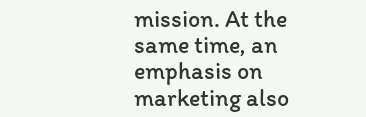mission. At the same time, an emphasis on marketing also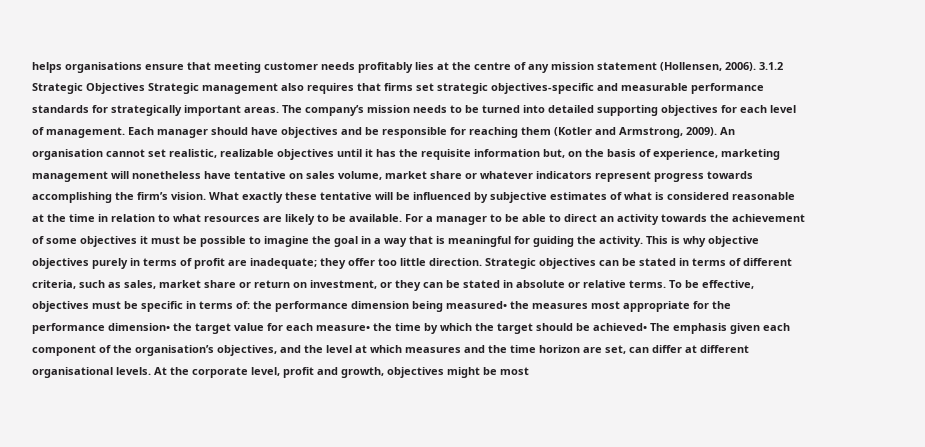helps organisations ensure that meeting customer needs profitably lies at the centre of any mission statement (Hollensen, 2006). 3.1.2 Strategic Objectives Strategic management also requires that firms set strategic objectives-specific and measurable performance standards for strategically important areas. The company’s mission needs to be turned into detailed supporting objectives for each level of management. Each manager should have objectives and be responsible for reaching them (Kotler and Armstrong, 2009). An organisation cannot set realistic, realizable objectives until it has the requisite information but, on the basis of experience, marketing management will nonetheless have tentative on sales volume, market share or whatever indicators represent progress towards accomplishing the firm’s vision. What exactly these tentative will be influenced by subjective estimates of what is considered reasonable at the time in relation to what resources are likely to be available. For a manager to be able to direct an activity towards the achievement of some objectives it must be possible to imagine the goal in a way that is meaningful for guiding the activity. This is why objective objectives purely in terms of profit are inadequate; they offer too little direction. Strategic objectives can be stated in terms of different criteria, such as sales, market share or return on investment, or they can be stated in absolute or relative terms. To be effective, objectives must be specific in terms of: the performance dimension being measured• the measures most appropriate for the performance dimension• the target value for each measure• the time by which the target should be achieved• The emphasis given each component of the organisation’s objectives, and the level at which measures and the time horizon are set, can differ at different organisational levels. At the corporate level, profit and growth, objectives might be most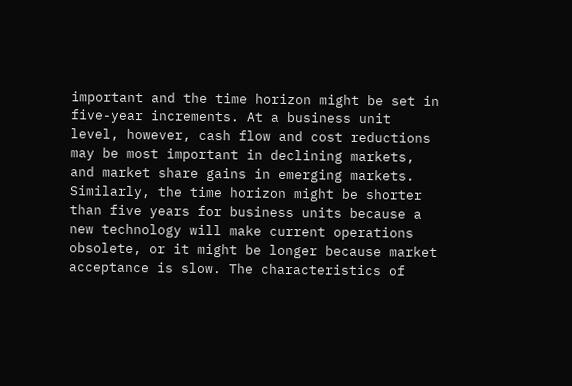important and the time horizon might be set in five-year increments. At a business unit level, however, cash flow and cost reductions may be most important in declining markets, and market share gains in emerging markets. Similarly, the time horizon might be shorter than five years for business units because a new technology will make current operations obsolete, or it might be longer because market acceptance is slow. The characteristics of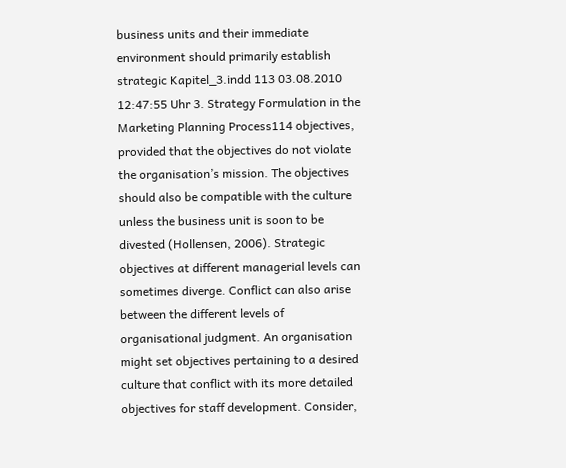business units and their immediate environment should primarily establish strategic Kapitel_3.indd 113 03.08.2010 12:47:55 Uhr 3. Strategy Formulation in the Marketing Planning Process114 objectives, provided that the objectives do not violate the organisation’s mission. The objectives should also be compatible with the culture unless the business unit is soon to be divested (Hollensen, 2006). Strategic objectives at different managerial levels can sometimes diverge. Conflict can also arise between the different levels of organisational judgment. An organisation might set objectives pertaining to a desired culture that conflict with its more detailed objectives for staff development. Consider,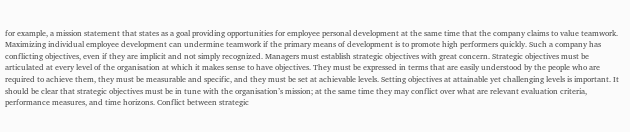for example, a mission statement that states as a goal providing opportunities for employee personal development at the same time that the company claims to value teamwork. Maximizing individual employee development can undermine teamwork if the primary means of development is to promote high performers quickly. Such a company has conflicting objectives, even if they are implicit and not simply recognized. Managers must establish strategic objectives with great concern. Strategic objectives must be articulated at every level of the organisation at which it makes sense to have objectives. They must be expressed in terms that are easily understood by the people who are required to achieve them, they must be measurable and specific, and they must be set at achievable levels. Setting objectives at attainable yet challenging levels is important. It should be clear that strategic objectives must be in tune with the organisation’s mission; at the same time they may conflict over what are relevant evaluation criteria, performance measures, and time horizons. Conflict between strategic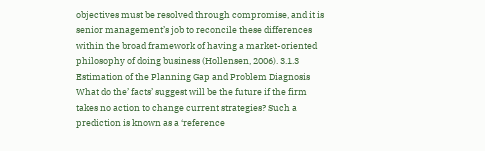objectives must be resolved through compromise, and it is senior management’s job to reconcile these differences within the broad framework of having a market-oriented philosophy of doing business (Hollensen, 2006). 3.1.3 Estimation of the Planning Gap and Problem Diagnosis What do the’ facts’ suggest will be the future if the firm takes no action to change current strategies? Such a prediction is known as a ‘reference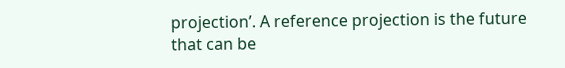projection’. A reference projection is the future that can be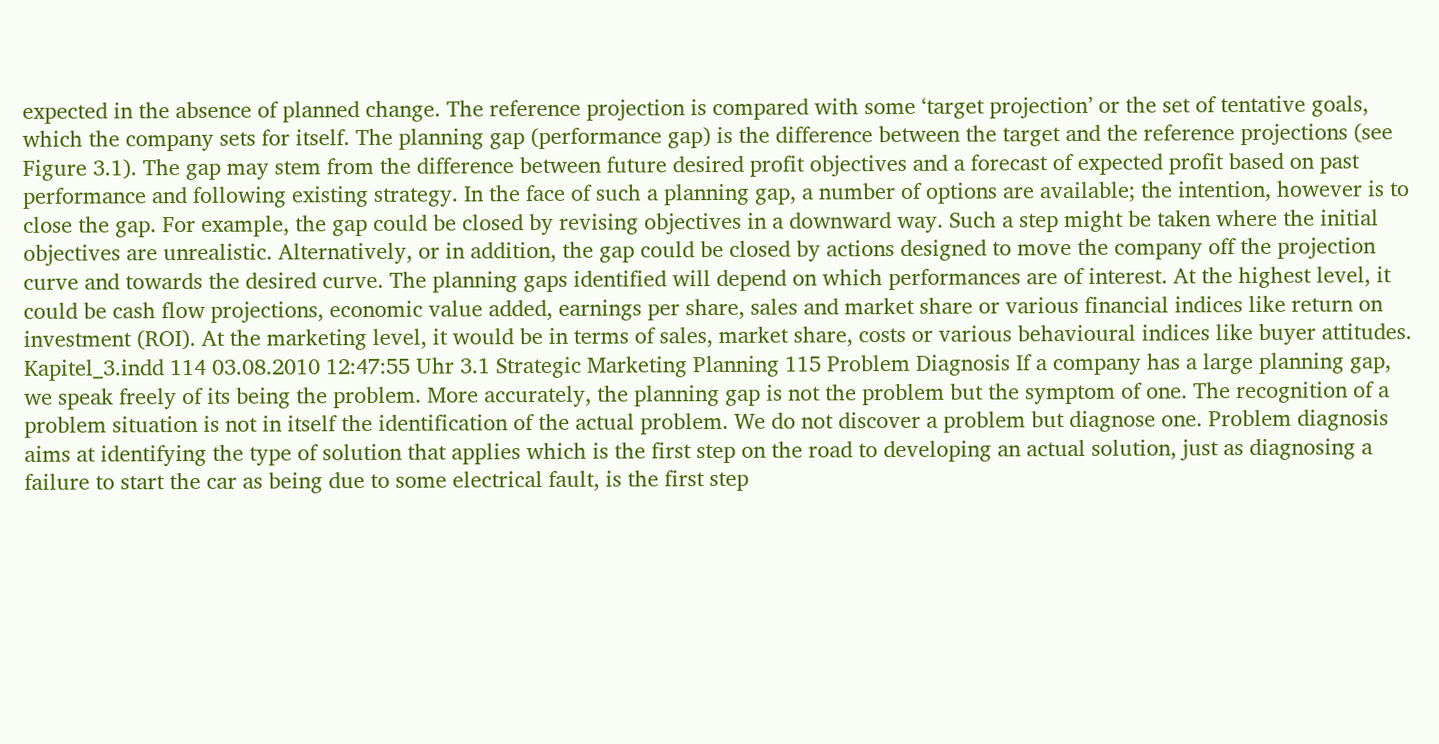expected in the absence of planned change. The reference projection is compared with some ‘target projection’ or the set of tentative goals, which the company sets for itself. The planning gap (performance gap) is the difference between the target and the reference projections (see Figure 3.1). The gap may stem from the difference between future desired profit objectives and a forecast of expected profit based on past performance and following existing strategy. In the face of such a planning gap, a number of options are available; the intention, however is to close the gap. For example, the gap could be closed by revising objectives in a downward way. Such a step might be taken where the initial objectives are unrealistic. Alternatively, or in addition, the gap could be closed by actions designed to move the company off the projection curve and towards the desired curve. The planning gaps identified will depend on which performances are of interest. At the highest level, it could be cash flow projections, economic value added, earnings per share, sales and market share or various financial indices like return on investment (ROI). At the marketing level, it would be in terms of sales, market share, costs or various behavioural indices like buyer attitudes. Kapitel_3.indd 114 03.08.2010 12:47:55 Uhr 3.1 Strategic Marketing Planning 115 Problem Diagnosis If a company has a large planning gap, we speak freely of its being the problem. More accurately, the planning gap is not the problem but the symptom of one. The recognition of a problem situation is not in itself the identification of the actual problem. We do not discover a problem but diagnose one. Problem diagnosis aims at identifying the type of solution that applies which is the first step on the road to developing an actual solution, just as diagnosing a failure to start the car as being due to some electrical fault, is the first step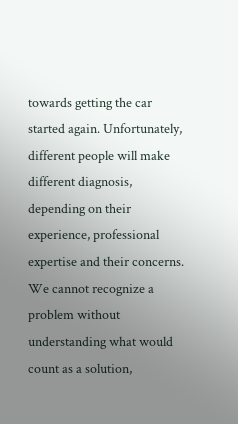towards getting the car started again. Unfortunately, different people will make different diagnosis, depending on their experience, professional expertise and their concerns. We cannot recognize a problem without understanding what would count as a solution,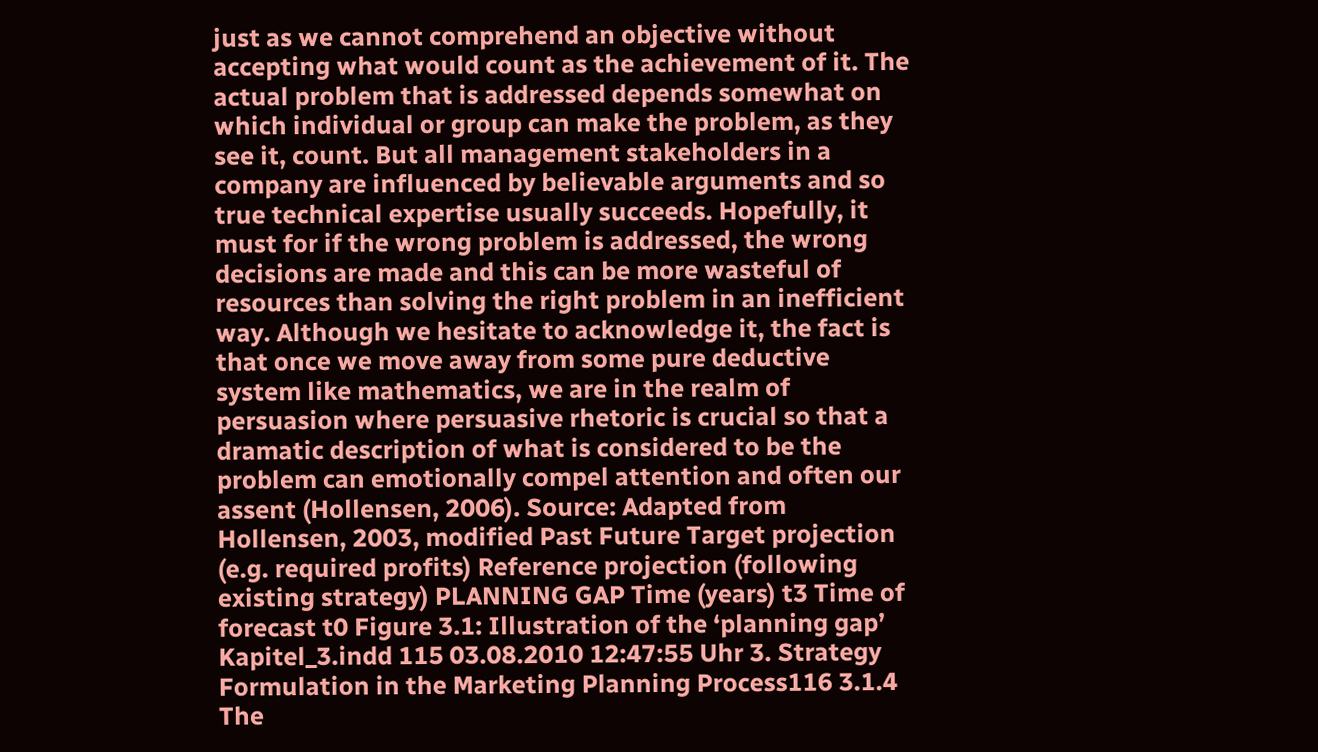just as we cannot comprehend an objective without accepting what would count as the achievement of it. The actual problem that is addressed depends somewhat on which individual or group can make the problem, as they see it, count. But all management stakeholders in a company are influenced by believable arguments and so true technical expertise usually succeeds. Hopefully, it must for if the wrong problem is addressed, the wrong decisions are made and this can be more wasteful of resources than solving the right problem in an inefficient way. Although we hesitate to acknowledge it, the fact is that once we move away from some pure deductive system like mathematics, we are in the realm of persuasion where persuasive rhetoric is crucial so that a dramatic description of what is considered to be the problem can emotionally compel attention and often our assent (Hollensen, 2006). Source: Adapted from Hollensen, 2003, modified Past Future Target projection (e.g. required profits) Reference projection (following existing strategy) PLANNING GAP Time (years) t3 Time of forecast t0 Figure 3.1: Illustration of the ‘planning gap’ Kapitel_3.indd 115 03.08.2010 12:47:55 Uhr 3. Strategy Formulation in the Marketing Planning Process116 3.1.4 The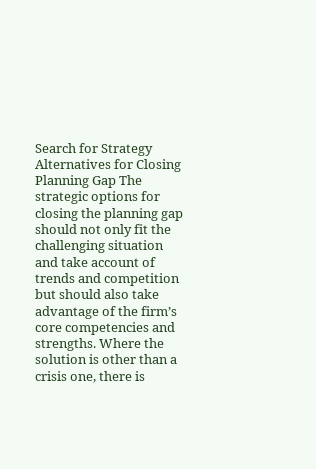Search for Strategy Alternatives for Closing Planning Gap The strategic options for closing the planning gap should not only fit the challenging situation and take account of trends and competition but should also take advantage of the firm’s core competencies and strengths. Where the solution is other than a crisis one, there is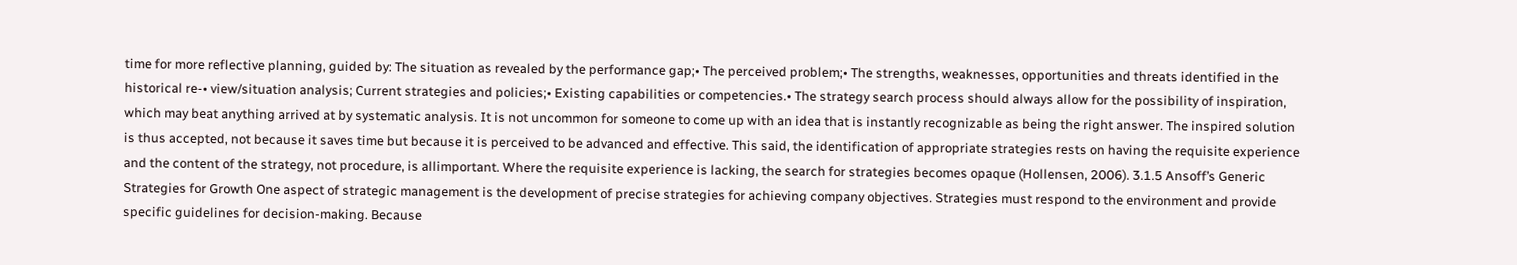time for more reflective planning, guided by: The situation as revealed by the performance gap;• The perceived problem;• The strengths, weaknesses, opportunities and threats identified in the historical re-• view/situation analysis; Current strategies and policies;• Existing capabilities or competencies.• The strategy search process should always allow for the possibility of inspiration, which may beat anything arrived at by systematic analysis. It is not uncommon for someone to come up with an idea that is instantly recognizable as being the right answer. The inspired solution is thus accepted, not because it saves time but because it is perceived to be advanced and effective. This said, the identification of appropriate strategies rests on having the requisite experience and the content of the strategy, not procedure, is allimportant. Where the requisite experience is lacking, the search for strategies becomes opaque (Hollensen, 2006). 3.1.5 Ansoff’s Generic Strategies for Growth One aspect of strategic management is the development of precise strategies for achieving company objectives. Strategies must respond to the environment and provide specific guidelines for decision-making. Because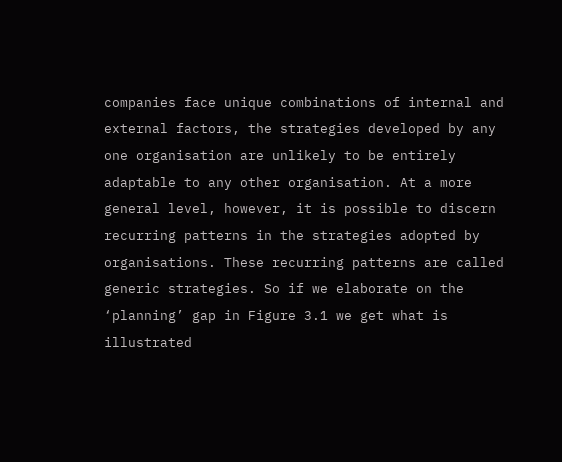companies face unique combinations of internal and external factors, the strategies developed by any one organisation are unlikely to be entirely adaptable to any other organisation. At a more general level, however, it is possible to discern recurring patterns in the strategies adopted by organisations. These recurring patterns are called generic strategies. So if we elaborate on the ‘planning’ gap in Figure 3.1 we get what is illustrated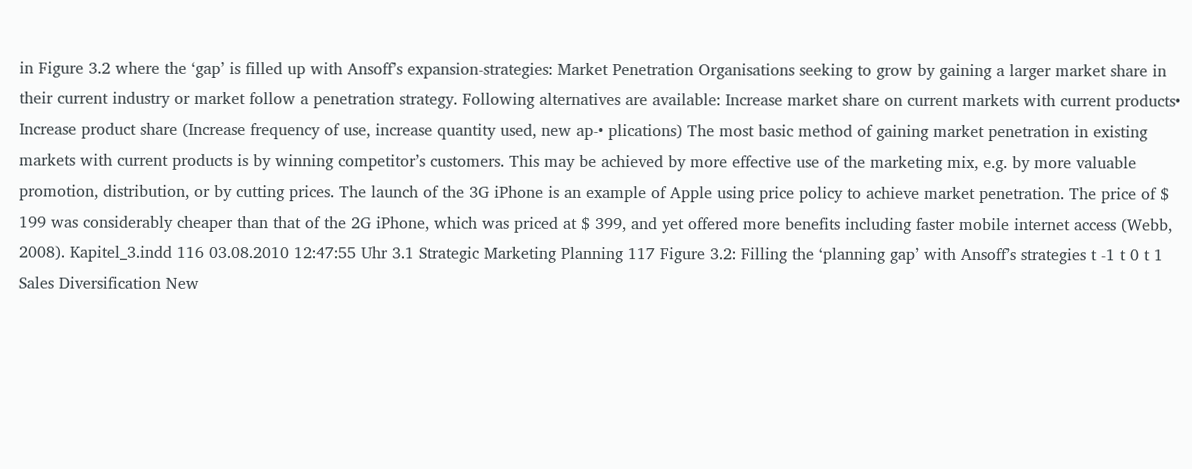in Figure 3.2 where the ‘gap’ is filled up with Ansoff’s expansion-strategies: Market Penetration Organisations seeking to grow by gaining a larger market share in their current industry or market follow a penetration strategy. Following alternatives are available: Increase market share on current markets with current products• Increase product share (Increase frequency of use, increase quantity used, new ap-• plications) The most basic method of gaining market penetration in existing markets with current products is by winning competitor’s customers. This may be achieved by more effective use of the marketing mix, e.g. by more valuable promotion, distribution, or by cutting prices. The launch of the 3G iPhone is an example of Apple using price policy to achieve market penetration. The price of $ 199 was considerably cheaper than that of the 2G iPhone, which was priced at $ 399, and yet offered more benefits including faster mobile internet access (Webb, 2008). Kapitel_3.indd 116 03.08.2010 12:47:55 Uhr 3.1 Strategic Marketing Planning 117 Figure 3.2: Filling the ‘planning gap’ with Ansoff’s strategies t -1 t 0 t 1 Sales Diversification New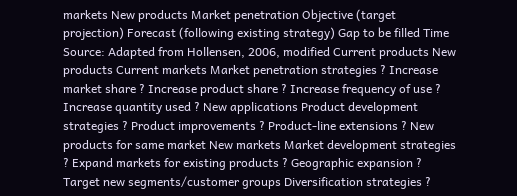markets New products Market penetration Objective (target projection) Forecast (following existing strategy) Gap to be filled Time Source: Adapted from Hollensen, 2006, modified Current products New products Current markets Market penetration strategies ? Increase market share ? Increase product share ? Increase frequency of use ? Increase quantity used ? New applications Product development strategies ? Product improvements ? Product-line extensions ? New products for same market New markets Market development strategies ? Expand markets for existing products ? Geographic expansion ? Target new segments/customer groups Diversification strategies ?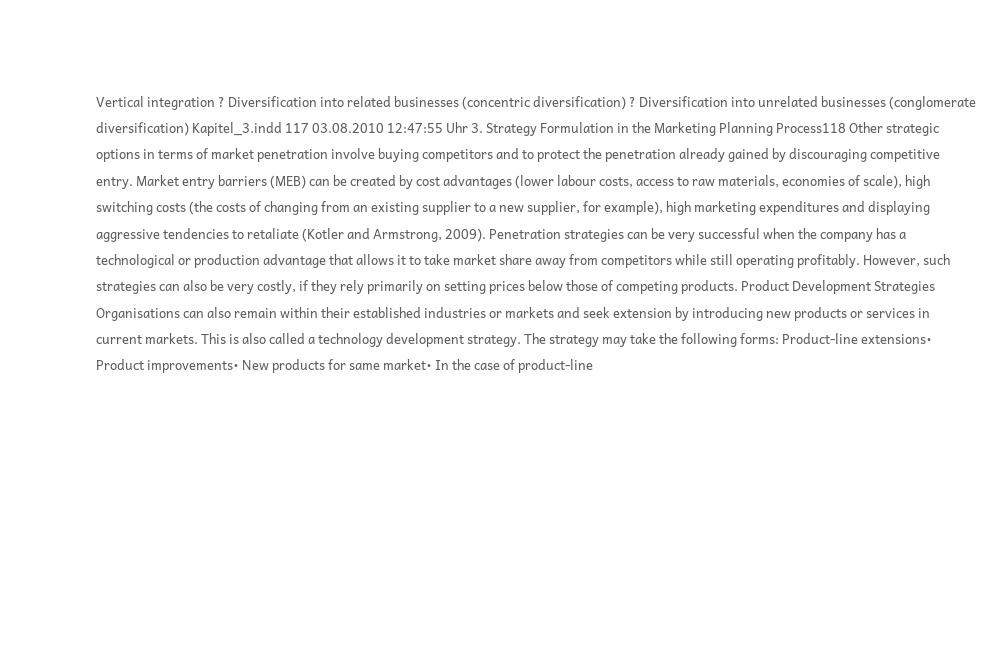Vertical integration ? Diversification into related businesses (concentric diversification) ? Diversification into unrelated businesses (conglomerate diversification) Kapitel_3.indd 117 03.08.2010 12:47:55 Uhr 3. Strategy Formulation in the Marketing Planning Process118 Other strategic options in terms of market penetration involve buying competitors and to protect the penetration already gained by discouraging competitive entry. Market entry barriers (MEB) can be created by cost advantages (lower labour costs, access to raw materials, economies of scale), high switching costs (the costs of changing from an existing supplier to a new supplier, for example), high marketing expenditures and displaying aggressive tendencies to retaliate (Kotler and Armstrong, 2009). Penetration strategies can be very successful when the company has a technological or production advantage that allows it to take market share away from competitors while still operating profitably. However, such strategies can also be very costly, if they rely primarily on setting prices below those of competing products. Product Development Strategies Organisations can also remain within their established industries or markets and seek extension by introducing new products or services in current markets. This is also called a technology development strategy. The strategy may take the following forms: Product-line extensions• Product improvements• New products for same market• In the case of product-line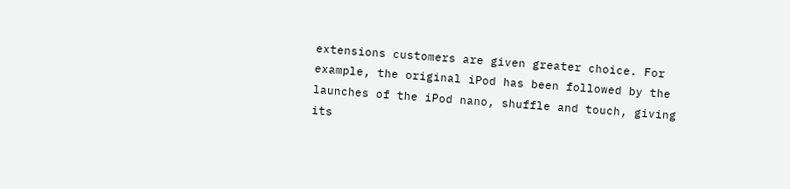extensions customers are given greater choice. For example, the original iPod has been followed by the launches of the iPod nano, shuffle and touch, giving its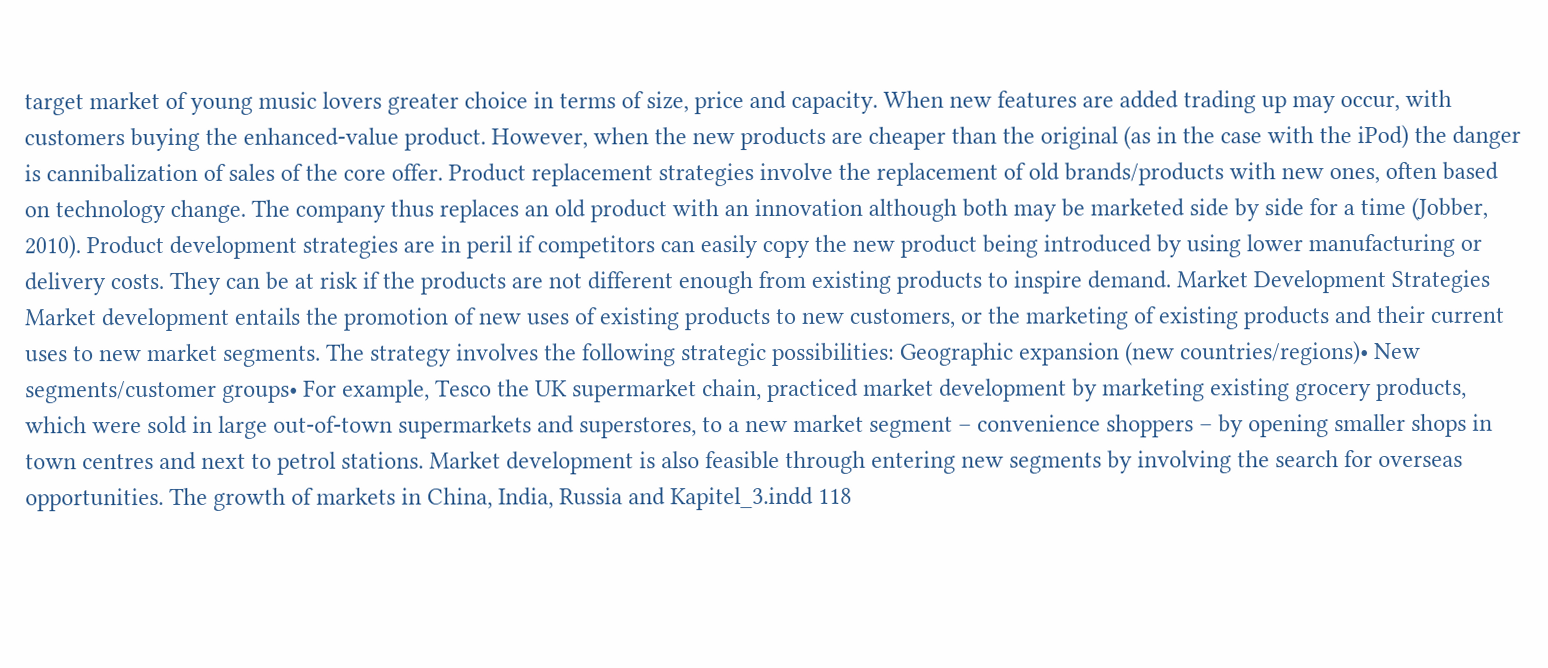target market of young music lovers greater choice in terms of size, price and capacity. When new features are added trading up may occur, with customers buying the enhanced-value product. However, when the new products are cheaper than the original (as in the case with the iPod) the danger is cannibalization of sales of the core offer. Product replacement strategies involve the replacement of old brands/products with new ones, often based on technology change. The company thus replaces an old product with an innovation although both may be marketed side by side for a time (Jobber, 2010). Product development strategies are in peril if competitors can easily copy the new product being introduced by using lower manufacturing or delivery costs. They can be at risk if the products are not different enough from existing products to inspire demand. Market Development Strategies Market development entails the promotion of new uses of existing products to new customers, or the marketing of existing products and their current uses to new market segments. The strategy involves the following strategic possibilities: Geographic expansion (new countries/regions)• New segments/customer groups• For example, Tesco the UK supermarket chain, practiced market development by marketing existing grocery products, which were sold in large out-of-town supermarkets and superstores, to a new market segment – convenience shoppers – by opening smaller shops in town centres and next to petrol stations. Market development is also feasible through entering new segments by involving the search for overseas opportunities. The growth of markets in China, India, Russia and Kapitel_3.indd 118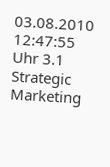03.08.2010 12:47:55 Uhr 3.1 Strategic Marketing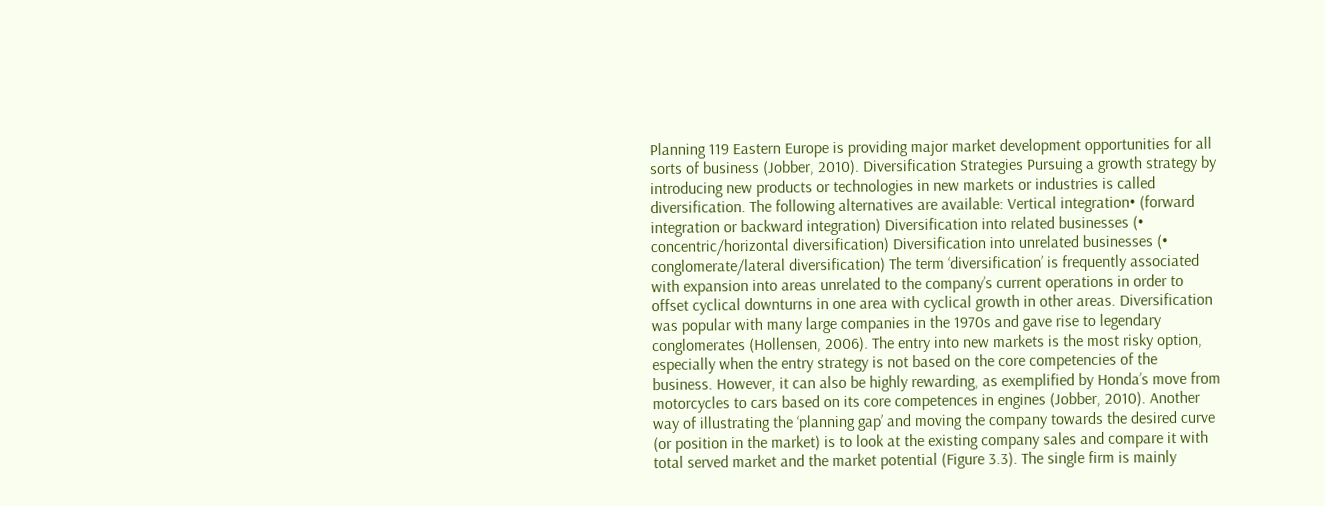Planning 119 Eastern Europe is providing major market development opportunities for all sorts of business (Jobber, 2010). Diversification Strategies Pursuing a growth strategy by introducing new products or technologies in new markets or industries is called diversification. The following alternatives are available: Vertical integration• (forward integration or backward integration) Diversification into related businesses (• concentric/horizontal diversification) Diversification into unrelated businesses (• conglomerate/lateral diversification) The term ‘diversification’ is frequently associated with expansion into areas unrelated to the company’s current operations in order to offset cyclical downturns in one area with cyclical growth in other areas. Diversification was popular with many large companies in the 1970s and gave rise to legendary conglomerates (Hollensen, 2006). The entry into new markets is the most risky option, especially when the entry strategy is not based on the core competencies of the business. However, it can also be highly rewarding, as exemplified by Honda’s move from motorcycles to cars based on its core competences in engines (Jobber, 2010). Another way of illustrating the ‘planning gap’ and moving the company towards the desired curve (or position in the market) is to look at the existing company sales and compare it with total served market and the market potential (Figure 3.3). The single firm is mainly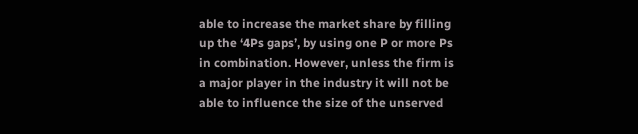able to increase the market share by filling up the ‘4Ps gaps’, by using one P or more Ps in combination. However, unless the firm is a major player in the industry it will not be able to influence the size of the unserved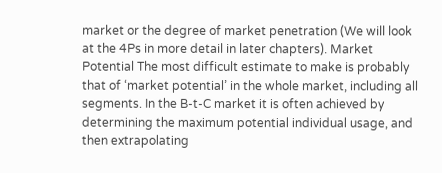market or the degree of market penetration (We will look at the 4Ps in more detail in later chapters). Market Potential The most difficult estimate to make is probably that of ‘market potential’ in the whole market, including all segments. In the B-t-C market it is often achieved by determining the maximum potential individual usage, and then extrapolating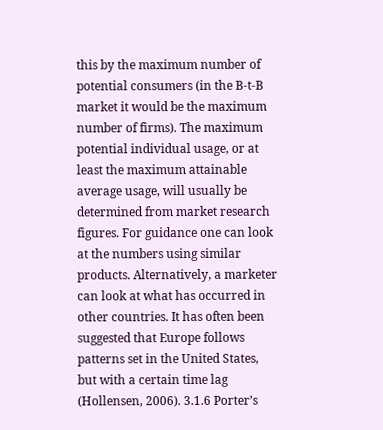this by the maximum number of potential consumers (in the B-t-B market it would be the maximum number of firms). The maximum potential individual usage, or at least the maximum attainable average usage, will usually be determined from market research figures. For guidance one can look at the numbers using similar products. Alternatively, a marketer can look at what has occurred in other countries. It has often been suggested that Europe follows patterns set in the United States, but with a certain time lag (Hollensen, 2006). 3.1.6 Porter’s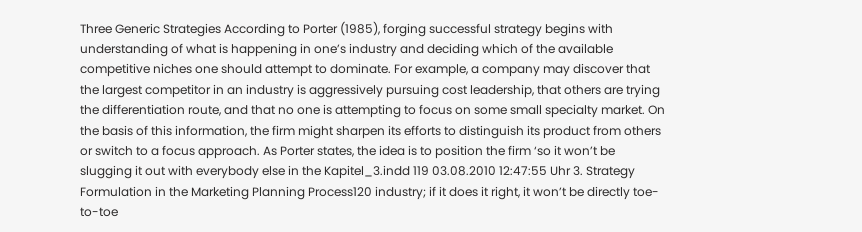Three Generic Strategies According to Porter (1985), forging successful strategy begins with understanding of what is happening in one’s industry and deciding which of the available competitive niches one should attempt to dominate. For example, a company may discover that the largest competitor in an industry is aggressively pursuing cost leadership, that others are trying the differentiation route, and that no one is attempting to focus on some small specialty market. On the basis of this information, the firm might sharpen its efforts to distinguish its product from others or switch to a focus approach. As Porter states, the idea is to position the firm ‘so it won’t be slugging it out with everybody else in the Kapitel_3.indd 119 03.08.2010 12:47:55 Uhr 3. Strategy Formulation in the Marketing Planning Process120 industry; if it does it right, it won’t be directly toe-to-toe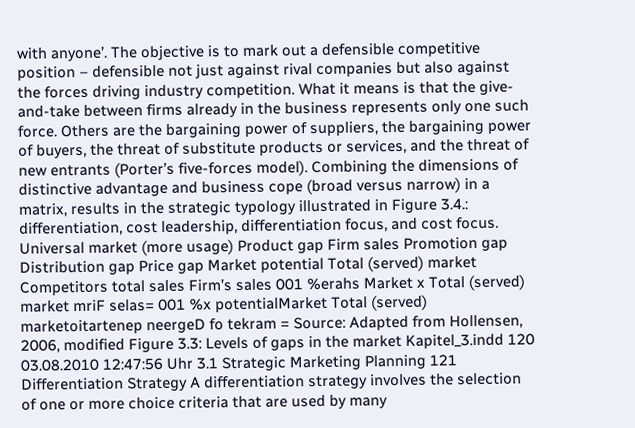with anyone’. The objective is to mark out a defensible competitive position – defensible not just against rival companies but also against the forces driving industry competition. What it means is that the give-and-take between firms already in the business represents only one such force. Others are the bargaining power of suppliers, the bargaining power of buyers, the threat of substitute products or services, and the threat of new entrants (Porter’s five-forces model). Combining the dimensions of distinctive advantage and business cope (broad versus narrow) in a matrix, results in the strategic typology illustrated in Figure 3.4.: differentiation, cost leadership, differentiation focus, and cost focus. Universal market (more usage) Product gap Firm sales Promotion gap Distribution gap Price gap Market potential Total (served) market Competitors total sales Firm’s sales 001 %erahs Market x Total (served) market mriF selas= 001 %x potentialMarket Total (served) marketoitartenep neergeD fo tekram = Source: Adapted from Hollensen, 2006, modified Figure 3.3: Levels of gaps in the market Kapitel_3.indd 120 03.08.2010 12:47:56 Uhr 3.1 Strategic Marketing Planning 121 Differentiation Strategy A differentiation strategy involves the selection of one or more choice criteria that are used by many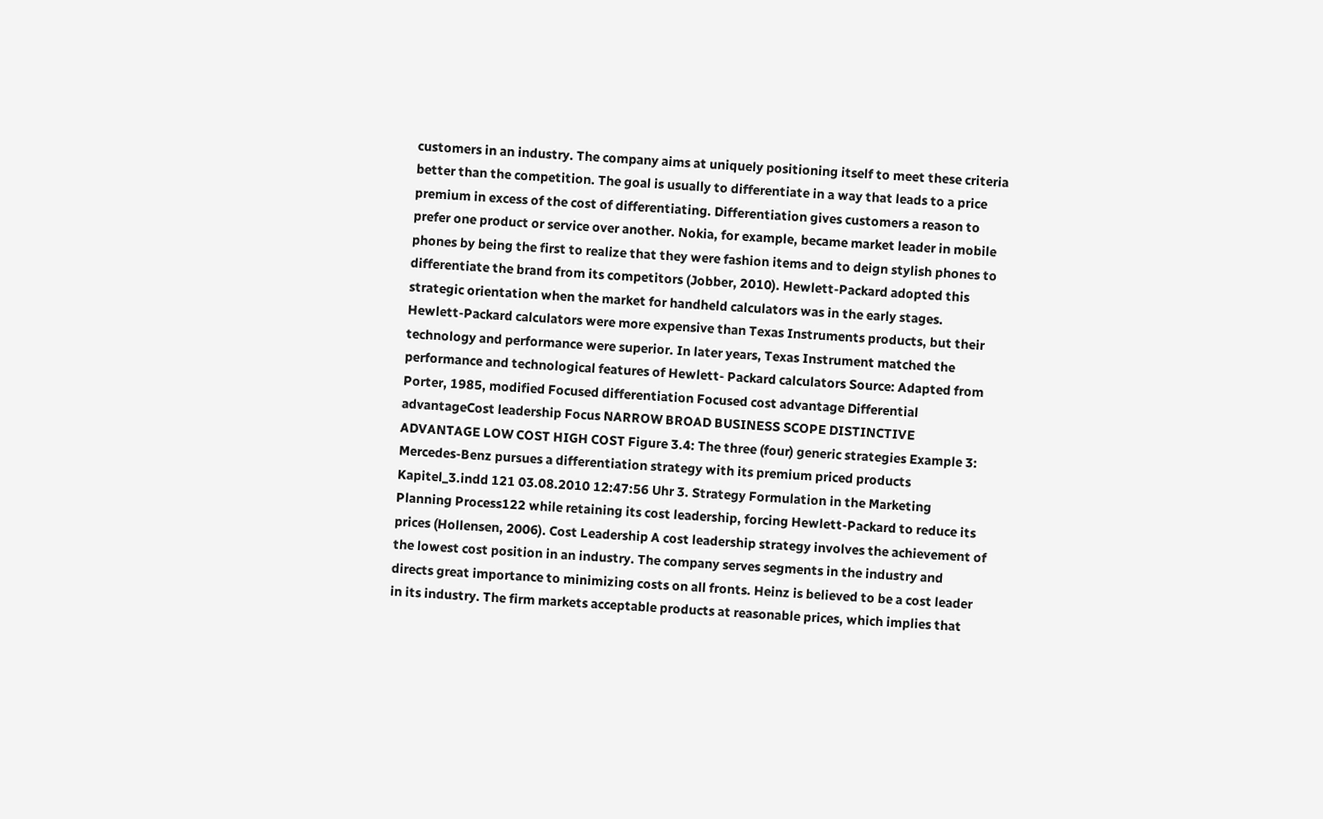customers in an industry. The company aims at uniquely positioning itself to meet these criteria better than the competition. The goal is usually to differentiate in a way that leads to a price premium in excess of the cost of differentiating. Differentiation gives customers a reason to prefer one product or service over another. Nokia, for example, became market leader in mobile phones by being the first to realize that they were fashion items and to deign stylish phones to differentiate the brand from its competitors (Jobber, 2010). Hewlett-Packard adopted this strategic orientation when the market for handheld calculators was in the early stages. Hewlett-Packard calculators were more expensive than Texas Instruments products, but their technology and performance were superior. In later years, Texas Instrument matched the performance and technological features of Hewlett- Packard calculators Source: Adapted from Porter, 1985, modified Focused differentiation Focused cost advantage Differential advantageCost leadership Focus NARROW BROAD BUSINESS SCOPE DISTINCTIVE ADVANTAGE LOW COST HIGH COST Figure 3.4: The three (four) generic strategies Example 3: Mercedes-Benz pursues a differentiation strategy with its premium priced products Kapitel_3.indd 121 03.08.2010 12:47:56 Uhr 3. Strategy Formulation in the Marketing Planning Process122 while retaining its cost leadership, forcing Hewlett-Packard to reduce its prices (Hollensen, 2006). Cost Leadership A cost leadership strategy involves the achievement of the lowest cost position in an industry. The company serves segments in the industry and directs great importance to minimizing costs on all fronts. Heinz is believed to be a cost leader in its industry. The firm markets acceptable products at reasonable prices, which implies that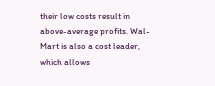their low costs result in above-average profits. Wal-Mart is also a cost leader, which allows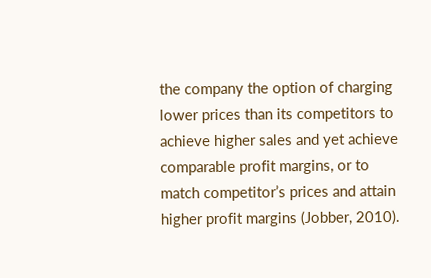the company the option of charging lower prices than its competitors to achieve higher sales and yet achieve comparable profit margins, or to match competitor’s prices and attain higher profit margins (Jobber, 2010).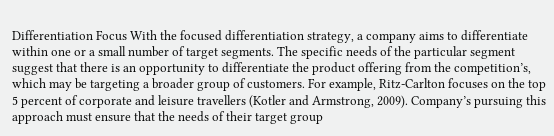Differentiation Focus With the focused differentiation strategy, a company aims to differentiate within one or a small number of target segments. The specific needs of the particular segment suggest that there is an opportunity to differentiate the product offering from the competition’s, which may be targeting a broader group of customers. For example, Ritz-Carlton focuses on the top 5 percent of corporate and leisure travellers (Kotler and Armstrong, 2009). Company’s pursuing this approach must ensure that the needs of their target group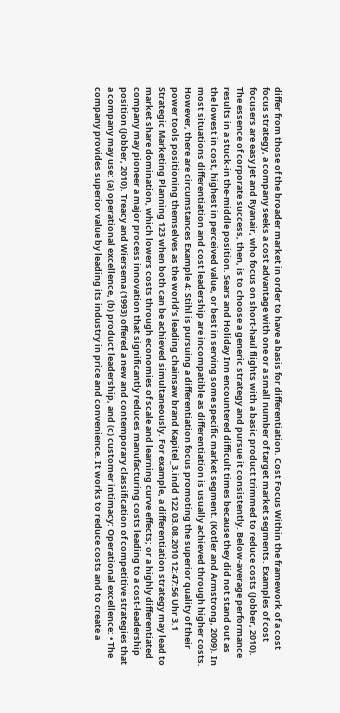differ from those of the broader market in order to have a basis for differentiation. Cost Focus Within the framework of a cost focus strategy, a company seeks a cost advantage with one or a small number of target market segments. Examples of cost focusers are easy Jet and Ryanair, who focus on short-haul flights with a basic product trimmed to reduce costs (Jobber, 2010). The essence of corporate success, then, is to choose a generic strategy and pursue it consistently. Below-average performance results in a stuck-in the-middle position. Sears and Holiday Inn encountered difficult times because they did not stand out as the lowest in cost, highest in perceived value, or best in serving some specific market segment. (Kotler and Armstrong, 2009). In most situations differentiation and cost leadership are incompatible as differentiation is usually achieved through higher costs. However, there are circumstances Example 4: Stihl is pursuing a differentiation focus promoting the superior quality of their power tools positioning themselves as the world’s leading chainsaw brand Kapitel_3.indd 122 03.08.2010 12:47:56 Uhr 3.1 Strategic Marketing Planning 123 when both can be achieved simultaneously. For example, a differentiation strategy may lead to market share domination, which lowers costs through economies of scale and learning curve effects; or a highly differentiated company may pioneer a major process innovation that significantly reduces manufacturing costs leading to a cost-leadership position (Jobber, 2010). Treacy and Wiersema (1993) offered a new and contemporary classification of competitive strategies that a company may use: (a) operational excellence, (b) product leadership, and (c) customer intimacy: Operational excellence: • The company provides superior value by leading its industry in price and convenience. It works to reduce costs and to create a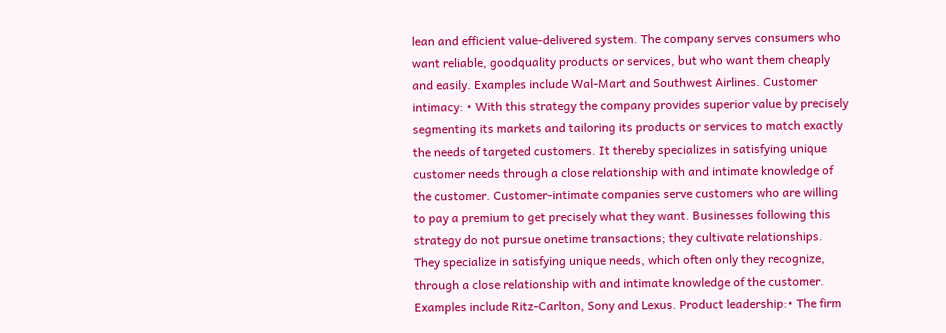lean and efficient value-delivered system. The company serves consumers who want reliable, goodquality products or services, but who want them cheaply and easily. Examples include Wal-Mart and Southwest Airlines. Customer intimacy: • With this strategy the company provides superior value by precisely segmenting its markets and tailoring its products or services to match exactly the needs of targeted customers. It thereby specializes in satisfying unique customer needs through a close relationship with and intimate knowledge of the customer. Customer-intimate companies serve customers who are willing to pay a premium to get precisely what they want. Businesses following this strategy do not pursue onetime transactions; they cultivate relationships. They specialize in satisfying unique needs, which often only they recognize, through a close relationship with and intimate knowledge of the customer. Examples include Ritz-Carlton, Sony and Lexus. Product leadership:• The firm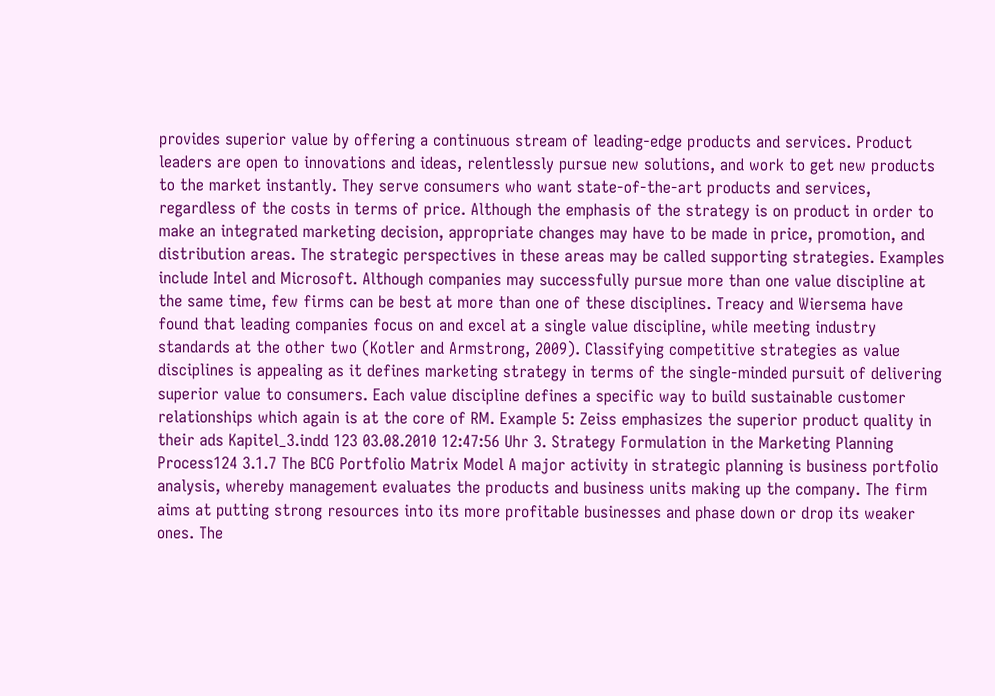provides superior value by offering a continuous stream of leading-edge products and services. Product leaders are open to innovations and ideas, relentlessly pursue new solutions, and work to get new products to the market instantly. They serve consumers who want state-of-the-art products and services, regardless of the costs in terms of price. Although the emphasis of the strategy is on product in order to make an integrated marketing decision, appropriate changes may have to be made in price, promotion, and distribution areas. The strategic perspectives in these areas may be called supporting strategies. Examples include Intel and Microsoft. Although companies may successfully pursue more than one value discipline at the same time, few firms can be best at more than one of these disciplines. Treacy and Wiersema have found that leading companies focus on and excel at a single value discipline, while meeting industry standards at the other two (Kotler and Armstrong, 2009). Classifying competitive strategies as value disciplines is appealing as it defines marketing strategy in terms of the single-minded pursuit of delivering superior value to consumers. Each value discipline defines a specific way to build sustainable customer relationships which again is at the core of RM. Example 5: Zeiss emphasizes the superior product quality in their ads Kapitel_3.indd 123 03.08.2010 12:47:56 Uhr 3. Strategy Formulation in the Marketing Planning Process124 3.1.7 The BCG Portfolio Matrix Model A major activity in strategic planning is business portfolio analysis, whereby management evaluates the products and business units making up the company. The firm aims at putting strong resources into its more profitable businesses and phase down or drop its weaker ones. The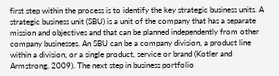first step within the process is to identify the key strategic business units. A strategic business unit (SBU) is a unit of the company that has a separate mission and objectives and that can be planned independently from other company businesses. An SBU can be a company division, a product line within a division, or a single product, service or brand (Kotler and Armstrong, 2009). The next step in business portfolio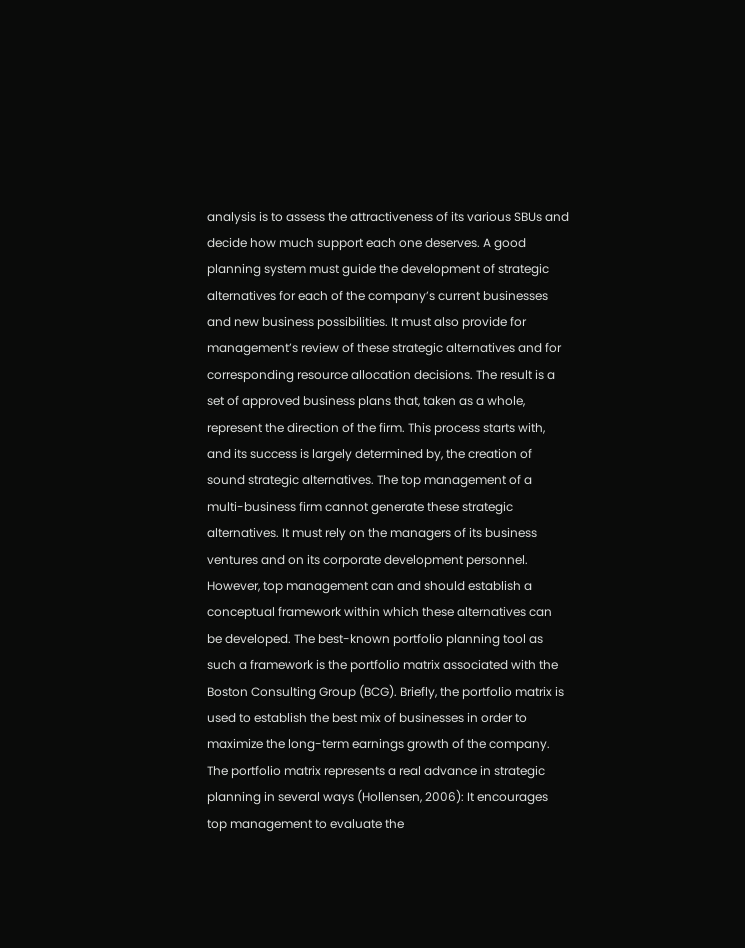analysis is to assess the attractiveness of its various SBUs and decide how much support each one deserves. A good planning system must guide the development of strategic alternatives for each of the company’s current businesses and new business possibilities. It must also provide for management’s review of these strategic alternatives and for corresponding resource allocation decisions. The result is a set of approved business plans that, taken as a whole, represent the direction of the firm. This process starts with, and its success is largely determined by, the creation of sound strategic alternatives. The top management of a multi-business firm cannot generate these strategic alternatives. It must rely on the managers of its business ventures and on its corporate development personnel. However, top management can and should establish a conceptual framework within which these alternatives can be developed. The best-known portfolio planning tool as such a framework is the portfolio matrix associated with the Boston Consulting Group (BCG). Briefly, the portfolio matrix is used to establish the best mix of businesses in order to maximize the long-term earnings growth of the company. The portfolio matrix represents a real advance in strategic planning in several ways (Hollensen, 2006): It encourages top management to evaluate the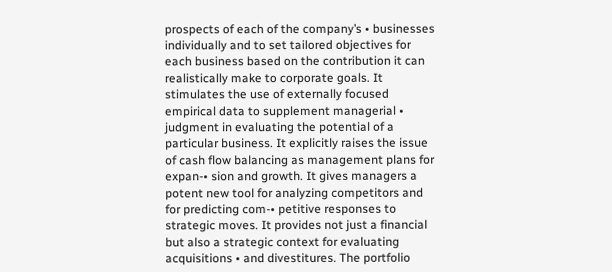prospects of each of the company’s • businesses individually and to set tailored objectives for each business based on the contribution it can realistically make to corporate goals. It stimulates the use of externally focused empirical data to supplement managerial • judgment in evaluating the potential of a particular business. It explicitly raises the issue of cash flow balancing as management plans for expan-• sion and growth. It gives managers a potent new tool for analyzing competitors and for predicting com-• petitive responses to strategic moves. It provides not just a financial but also a strategic context for evaluating acquisitions • and divestitures. The portfolio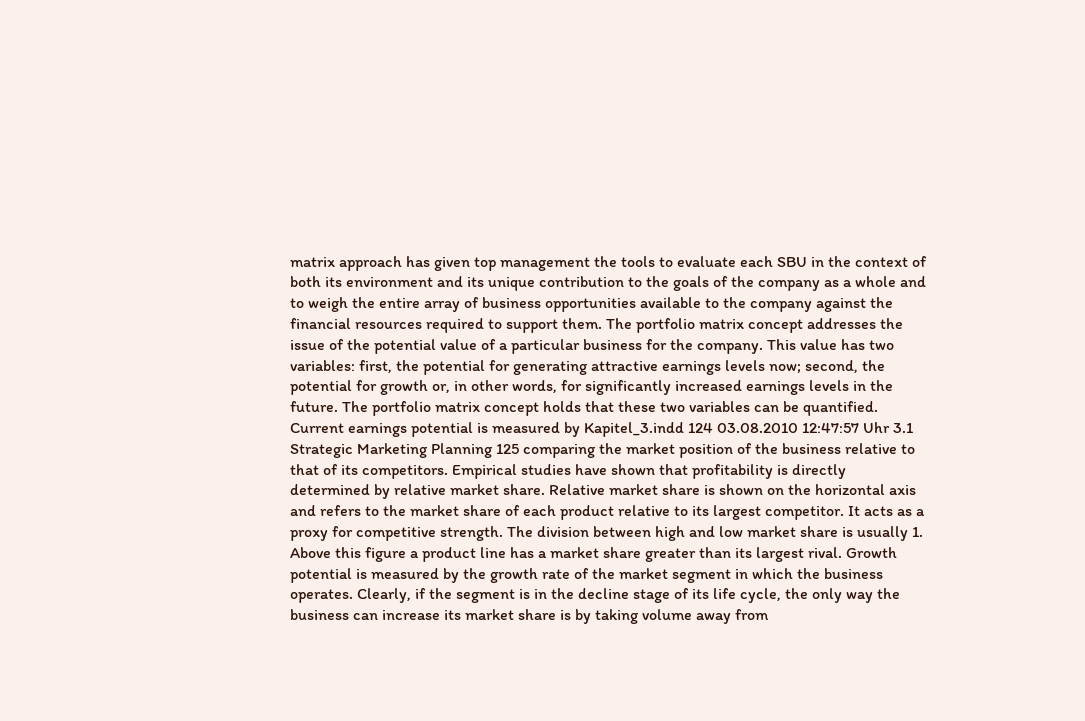matrix approach has given top management the tools to evaluate each SBU in the context of both its environment and its unique contribution to the goals of the company as a whole and to weigh the entire array of business opportunities available to the company against the financial resources required to support them. The portfolio matrix concept addresses the issue of the potential value of a particular business for the company. This value has two variables: first, the potential for generating attractive earnings levels now; second, the potential for growth or, in other words, for significantly increased earnings levels in the future. The portfolio matrix concept holds that these two variables can be quantified. Current earnings potential is measured by Kapitel_3.indd 124 03.08.2010 12:47:57 Uhr 3.1 Strategic Marketing Planning 125 comparing the market position of the business relative to that of its competitors. Empirical studies have shown that profitability is directly determined by relative market share. Relative market share is shown on the horizontal axis and refers to the market share of each product relative to its largest competitor. It acts as a proxy for competitive strength. The division between high and low market share is usually 1. Above this figure a product line has a market share greater than its largest rival. Growth potential is measured by the growth rate of the market segment in which the business operates. Clearly, if the segment is in the decline stage of its life cycle, the only way the business can increase its market share is by taking volume away from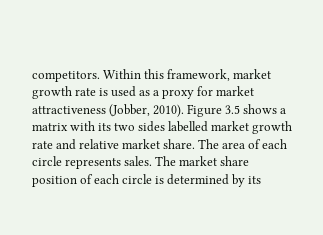competitors. Within this framework, market growth rate is used as a proxy for market attractiveness (Jobber, 2010). Figure 3.5 shows a matrix with its two sides labelled market growth rate and relative market share. The area of each circle represents sales. The market share position of each circle is determined by its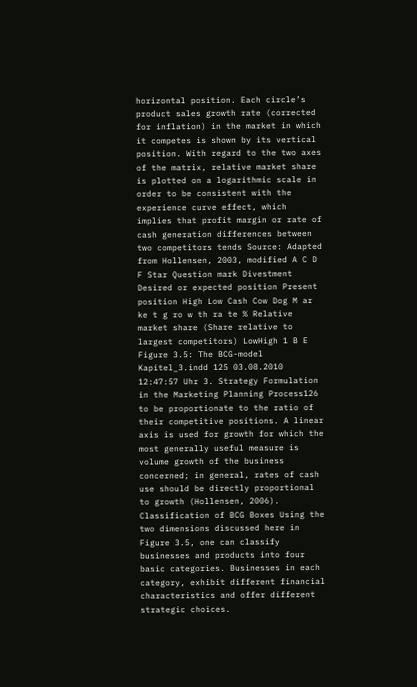horizontal position. Each circle’s product sales growth rate (corrected for inflation) in the market in which it competes is shown by its vertical position. With regard to the two axes of the matrix, relative market share is plotted on a logarithmic scale in order to be consistent with the experience curve effect, which implies that profit margin or rate of cash generation differences between two competitors tends Source: Adapted from Hollensen, 2003, modified A C D F Star Question mark Divestment Desired or expected position Present position High Low Cash Cow Dog M ar ke t g ro w th ra te % Relative market share (Share relative to largest competitors) LowHigh 1 B E Figure 3.5: The BCG-model Kapitel_3.indd 125 03.08.2010 12:47:57 Uhr 3. Strategy Formulation in the Marketing Planning Process126 to be proportionate to the ratio of their competitive positions. A linear axis is used for growth for which the most generally useful measure is volume growth of the business concerned; in general, rates of cash use should be directly proportional to growth (Hollensen, 2006). Classification of BCG Boxes Using the two dimensions discussed here in Figure 3.5, one can classify businesses and products into four basic categories. Businesses in each category, exhibit different financial characteristics and offer different strategic choices.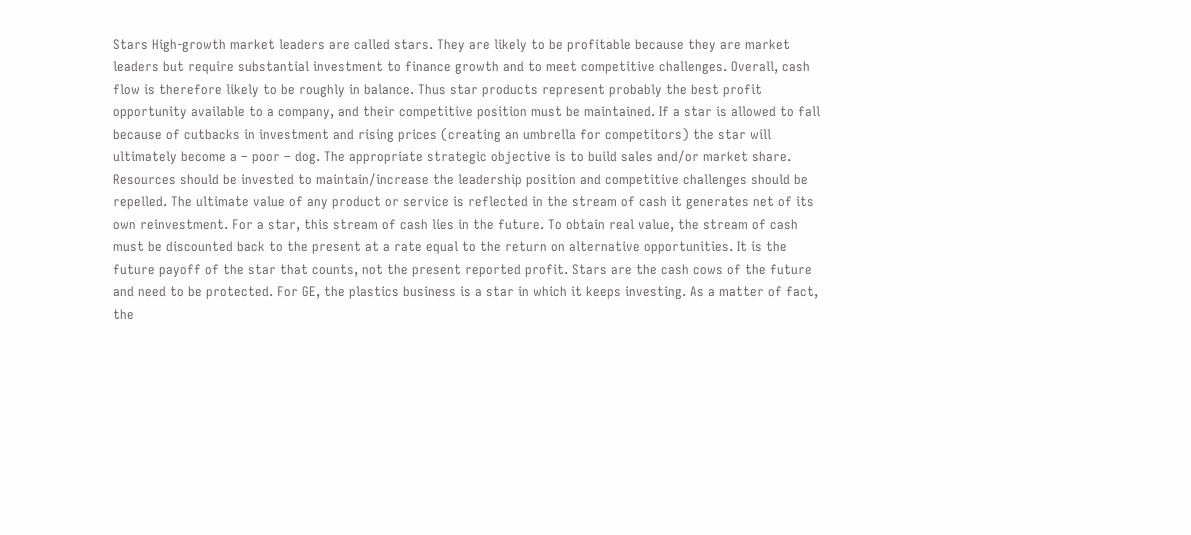Stars High-growth market leaders are called stars. They are likely to be profitable because they are market leaders but require substantial investment to finance growth and to meet competitive challenges. Overall, cash flow is therefore likely to be roughly in balance. Thus star products represent probably the best profit opportunity available to a company, and their competitive position must be maintained. If a star is allowed to fall because of cutbacks in investment and rising prices (creating an umbrella for competitors) the star will ultimately become a – poor – dog. The appropriate strategic objective is to build sales and/or market share. Resources should be invested to maintain/increase the leadership position and competitive challenges should be repelled. The ultimate value of any product or service is reflected in the stream of cash it generates net of its own reinvestment. For a star, this stream of cash lies in the future. To obtain real value, the stream of cash must be discounted back to the present at a rate equal to the return on alternative opportunities. It is the future payoff of the star that counts, not the present reported profit. Stars are the cash cows of the future and need to be protected. For GE, the plastics business is a star in which it keeps investing. As a matter of fact, the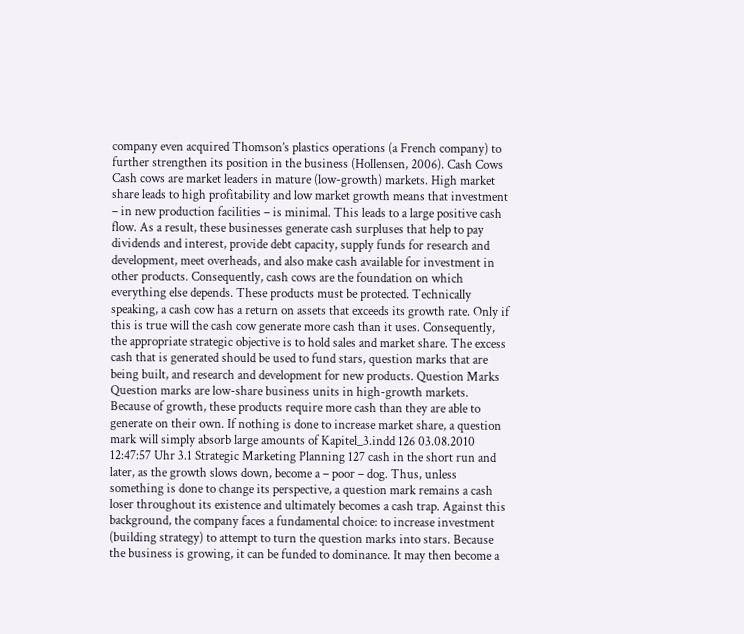company even acquired Thomson’s plastics operations (a French company) to further strengthen its position in the business (Hollensen, 2006). Cash Cows Cash cows are market leaders in mature (low-growth) markets. High market share leads to high profitability and low market growth means that investment – in new production facilities – is minimal. This leads to a large positive cash flow. As a result, these businesses generate cash surpluses that help to pay dividends and interest, provide debt capacity, supply funds for research and development, meet overheads, and also make cash available for investment in other products. Consequently, cash cows are the foundation on which everything else depends. These products must be protected. Technically speaking, a cash cow has a return on assets that exceeds its growth rate. Only if this is true will the cash cow generate more cash than it uses. Consequently, the appropriate strategic objective is to hold sales and market share. The excess cash that is generated should be used to fund stars, question marks that are being built, and research and development for new products. Question Marks Question marks are low-share business units in high-growth markets. Because of growth, these products require more cash than they are able to generate on their own. If nothing is done to increase market share, a question mark will simply absorb large amounts of Kapitel_3.indd 126 03.08.2010 12:47:57 Uhr 3.1 Strategic Marketing Planning 127 cash in the short run and later, as the growth slows down, become a – poor – dog. Thus, unless something is done to change its perspective, a question mark remains a cash loser throughout its existence and ultimately becomes a cash trap. Against this background, the company faces a fundamental choice: to increase investment (building strategy) to attempt to turn the question marks into stars. Because the business is growing, it can be funded to dominance. It may then become a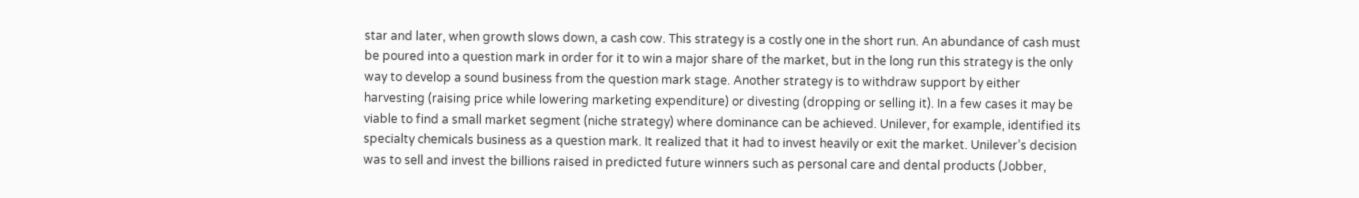star and later, when growth slows down, a cash cow. This strategy is a costly one in the short run. An abundance of cash must be poured into a question mark in order for it to win a major share of the market, but in the long run this strategy is the only way to develop a sound business from the question mark stage. Another strategy is to withdraw support by either harvesting (raising price while lowering marketing expenditure) or divesting (dropping or selling it). In a few cases it may be viable to find a small market segment (niche strategy) where dominance can be achieved. Unilever, for example, identified its specialty chemicals business as a question mark. It realized that it had to invest heavily or exit the market. Unilever’s decision was to sell and invest the billions raised in predicted future winners such as personal care and dental products (Jobber,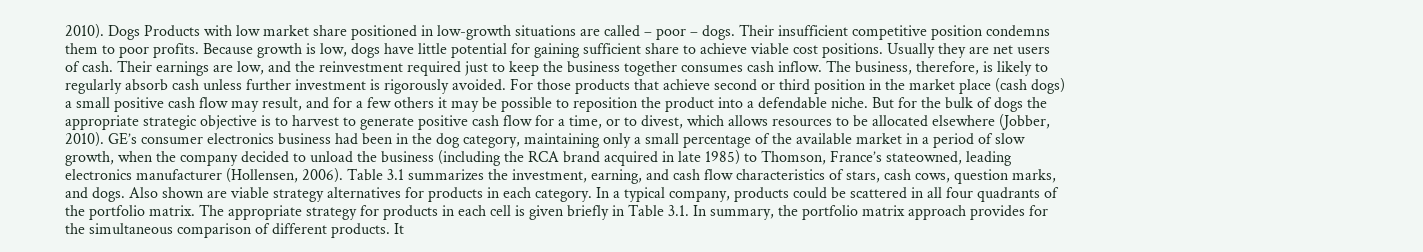2010). Dogs Products with low market share positioned in low-growth situations are called – poor – dogs. Their insufficient competitive position condemns them to poor profits. Because growth is low, dogs have little potential for gaining sufficient share to achieve viable cost positions. Usually they are net users of cash. Their earnings are low, and the reinvestment required just to keep the business together consumes cash inflow. The business, therefore, is likely to regularly absorb cash unless further investment is rigorously avoided. For those products that achieve second or third position in the market place (cash dogs) a small positive cash flow may result, and for a few others it may be possible to reposition the product into a defendable niche. But for the bulk of dogs the appropriate strategic objective is to harvest to generate positive cash flow for a time, or to divest, which allows resources to be allocated elsewhere (Jobber, 2010). GE’s consumer electronics business had been in the dog category, maintaining only a small percentage of the available market in a period of slow growth, when the company decided to unload the business (including the RCA brand acquired in late 1985) to Thomson, France’s stateowned, leading electronics manufacturer (Hollensen, 2006). Table 3.1 summarizes the investment, earning, and cash flow characteristics of stars, cash cows, question marks, and dogs. Also shown are viable strategy alternatives for products in each category. In a typical company, products could be scattered in all four quadrants of the portfolio matrix. The appropriate strategy for products in each cell is given briefly in Table 3.1. In summary, the portfolio matrix approach provides for the simultaneous comparison of different products. It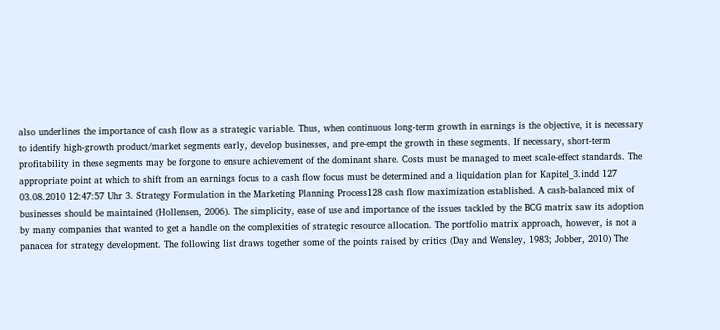also underlines the importance of cash flow as a strategic variable. Thus, when continuous long-term growth in earnings is the objective, it is necessary to identify high-growth product/market segments early, develop businesses, and pre-empt the growth in these segments. If necessary, short-term profitability in these segments may be forgone to ensure achievement of the dominant share. Costs must be managed to meet scale-effect standards. The appropriate point at which to shift from an earnings focus to a cash flow focus must be determined and a liquidation plan for Kapitel_3.indd 127 03.08.2010 12:47:57 Uhr 3. Strategy Formulation in the Marketing Planning Process128 cash flow maximization established. A cash-balanced mix of businesses should be maintained (Hollensen, 2006). The simplicity, ease of use and importance of the issues tackled by the BCG matrix saw its adoption by many companies that wanted to get a handle on the complexities of strategic resource allocation. The portfolio matrix approach, however, is not a panacea for strategy development. The following list draws together some of the points raised by critics (Day and Wensley, 1983; Jobber, 2010) The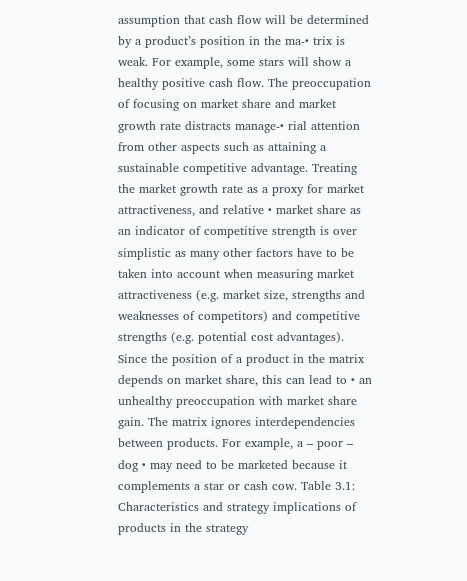assumption that cash flow will be determined by a product’s position in the ma-• trix is weak. For example, some stars will show a healthy positive cash flow. The preoccupation of focusing on market share and market growth rate distracts manage-• rial attention from other aspects such as attaining a sustainable competitive advantage. Treating the market growth rate as a proxy for market attractiveness, and relative • market share as an indicator of competitive strength is over simplistic as many other factors have to be taken into account when measuring market attractiveness (e.g. market size, strengths and weaknesses of competitors) and competitive strengths (e.g. potential cost advantages). Since the position of a product in the matrix depends on market share, this can lead to • an unhealthy preoccupation with market share gain. The matrix ignores interdependencies between products. For example, a – poor – dog • may need to be marketed because it complements a star or cash cow. Table 3.1: Characteristics and strategy implications of products in the strategy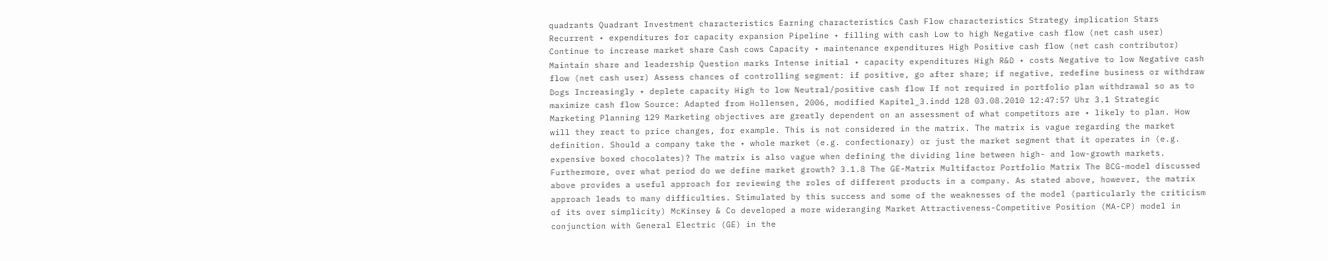quadrants Quadrant Investment characteristics Earning characteristics Cash Flow characteristics Strategy implication Stars Recurrent • expenditures for capacity expansion Pipeline • filling with cash Low to high Negative cash flow (net cash user) Continue to increase market share Cash cows Capacity • maintenance expenditures High Positive cash flow (net cash contributor) Maintain share and leadership Question marks Intense initial • capacity expenditures High R&D • costs Negative to low Negative cash flow (net cash user) Assess chances of controlling segment: if positive, go after share; if negative, redefine business or withdraw Dogs Increasingly • deplete capacity High to low Neutral/positive cash flow If not required in portfolio plan withdrawal so as to maximize cash flow Source: Adapted from Hollensen, 2006, modified Kapitel_3.indd 128 03.08.2010 12:47:57 Uhr 3.1 Strategic Marketing Planning 129 Marketing objectives are greatly dependent on an assessment of what competitors are • likely to plan. How will they react to price changes, for example. This is not considered in the matrix. The matrix is vague regarding the market definition. Should a company take the • whole market (e.g. confectionary) or just the market segment that it operates in (e.g. expensive boxed chocolates)? The matrix is also vague when defining the dividing line between high- and low-growth markets. Furthermore, over what period do we define market growth? 3.1.8 The GE-Matrix Multifactor Portfolio Matrix The BCG-model discussed above provides a useful approach for reviewing the roles of different products in a company. As stated above, however, the matrix approach leads to many difficulties. Stimulated by this success and some of the weaknesses of the model (particularly the criticism of its over simplicity) McKinsey & Co developed a more wideranging Market Attractiveness-Competitive Position (MA-CP) model in conjunction with General Electric (GE) in the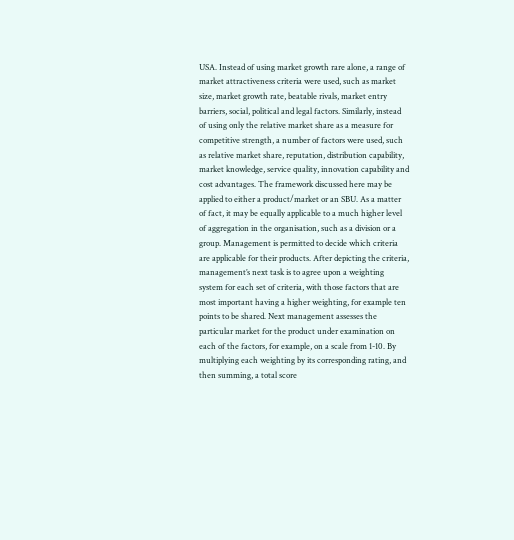USA. Instead of using market growth rare alone, a range of market attractiveness criteria were used, such as market size, market growth rate, beatable rivals, market entry barriers, social, political and legal factors. Similarly, instead of using only the relative market share as a measure for competitive strength, a number of factors were used, such as relative market share, reputation, distribution capability, market knowledge, service quality, innovation capability and cost advantages. The framework discussed here may be applied to either a product/market or an SBU. As a matter of fact, it may be equally applicable to a much higher level of aggregation in the organisation, such as a division or a group. Management is permitted to decide which criteria are applicable for their products. After depicting the criteria, management’s next task is to agree upon a weighting system for each set of criteria, with those factors that are most important having a higher weighting, for example ten points to be shared. Next management assesses the particular market for the product under examination on each of the factors, for example, on a scale from 1-10. By multiplying each weighting by its corresponding rating, and then summing, a total score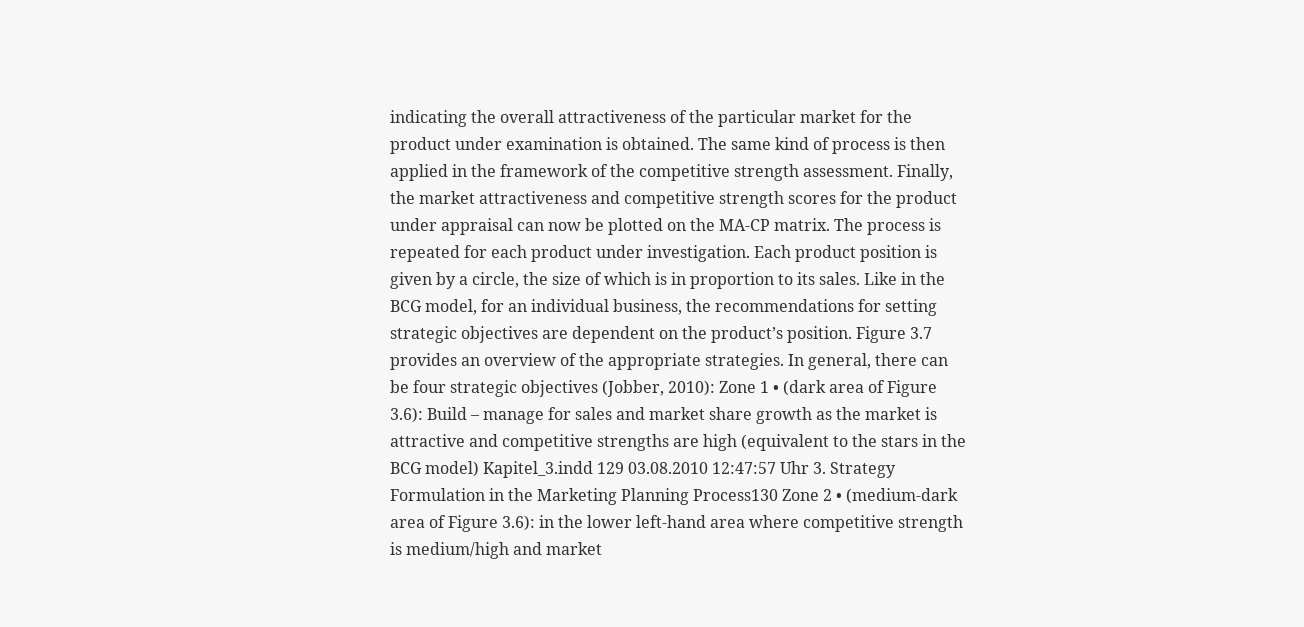indicating the overall attractiveness of the particular market for the product under examination is obtained. The same kind of process is then applied in the framework of the competitive strength assessment. Finally, the market attractiveness and competitive strength scores for the product under appraisal can now be plotted on the MA-CP matrix. The process is repeated for each product under investigation. Each product position is given by a circle, the size of which is in proportion to its sales. Like in the BCG model, for an individual business, the recommendations for setting strategic objectives are dependent on the product’s position. Figure 3.7 provides an overview of the appropriate strategies. In general, there can be four strategic objectives (Jobber, 2010): Zone 1 • (dark area of Figure 3.6): Build – manage for sales and market share growth as the market is attractive and competitive strengths are high (equivalent to the stars in the BCG model) Kapitel_3.indd 129 03.08.2010 12:47:57 Uhr 3. Strategy Formulation in the Marketing Planning Process130 Zone 2 • (medium-dark area of Figure 3.6): in the lower left-hand area where competitive strength is medium/high and market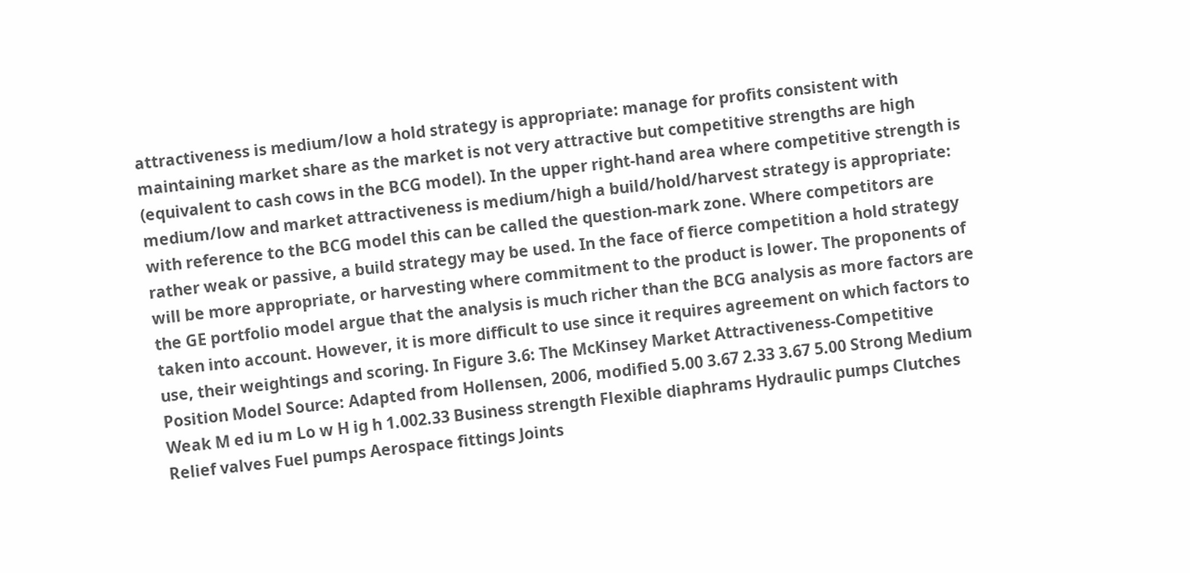attractiveness is medium/low a hold strategy is appropriate: manage for profits consistent with maintaining market share as the market is not very attractive but competitive strengths are high (equivalent to cash cows in the BCG model). In the upper right-hand area where competitive strength is medium/low and market attractiveness is medium/high a build/hold/harvest strategy is appropriate: with reference to the BCG model this can be called the question-mark zone. Where competitors are rather weak or passive, a build strategy may be used. In the face of fierce competition a hold strategy will be more appropriate, or harvesting where commitment to the product is lower. The proponents of the GE portfolio model argue that the analysis is much richer than the BCG analysis as more factors are taken into account. However, it is more difficult to use since it requires agreement on which factors to use, their weightings and scoring. In Figure 3.6: The McKinsey Market Attractiveness-Competitive Position Model Source: Adapted from Hollensen, 2006, modified 5.00 3.67 2.33 3.67 5.00 Strong Medium Weak M ed iu m Lo w H ig h 1.002.33 Business strength Flexible diaphrams Hydraulic pumps Clutches Relief valves Fuel pumps Aerospace fittings Joints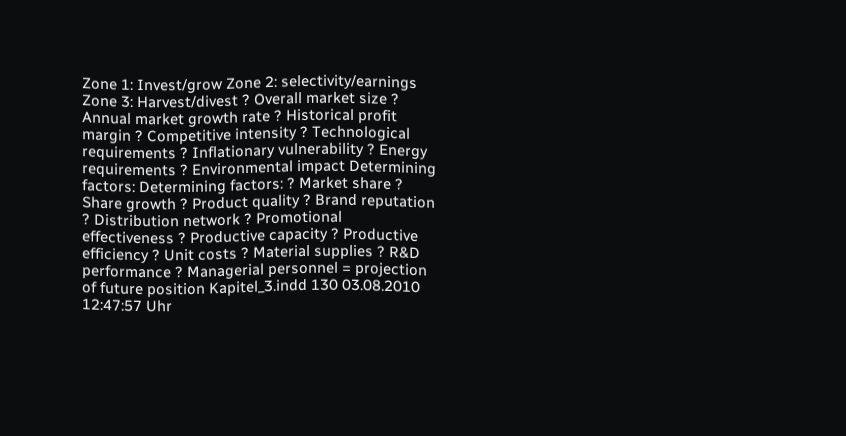Zone 1: Invest/grow Zone 2: selectivity/earnings Zone 3: Harvest/divest ? Overall market size ? Annual market growth rate ? Historical profit margin ? Competitive intensity ? Technological requirements ? Inflationary vulnerability ? Energy requirements ? Environmental impact Determining factors: Determining factors: ? Market share ? Share growth ? Product quality ? Brand reputation ? Distribution network ? Promotional effectiveness ? Productive capacity ? Productive efficiency ? Unit costs ? Material supplies ? R&D performance ? Managerial personnel = projection of future position Kapitel_3.indd 130 03.08.2010 12:47:57 Uhr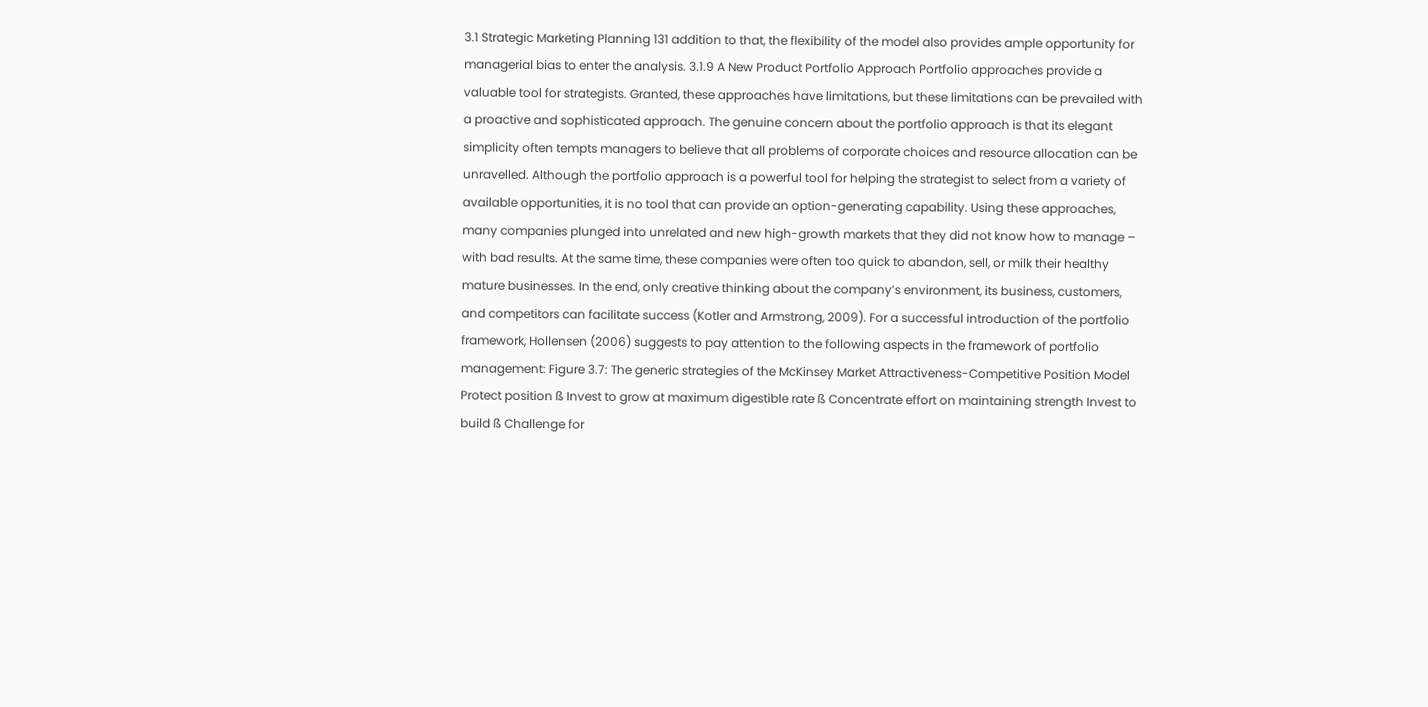3.1 Strategic Marketing Planning 131 addition to that, the flexibility of the model also provides ample opportunity for managerial bias to enter the analysis. 3.1.9 A New Product Portfolio Approach Portfolio approaches provide a valuable tool for strategists. Granted, these approaches have limitations, but these limitations can be prevailed with a proactive and sophisticated approach. The genuine concern about the portfolio approach is that its elegant simplicity often tempts managers to believe that all problems of corporate choices and resource allocation can be unravelled. Although the portfolio approach is a powerful tool for helping the strategist to select from a variety of available opportunities, it is no tool that can provide an option-generating capability. Using these approaches, many companies plunged into unrelated and new high-growth markets that they did not know how to manage – with bad results. At the same time, these companies were often too quick to abandon, sell, or milk their healthy mature businesses. In the end, only creative thinking about the company’s environment, its business, customers, and competitors can facilitate success (Kotler and Armstrong, 2009). For a successful introduction of the portfolio framework, Hollensen (2006) suggests to pay attention to the following aspects in the framework of portfolio management: Figure 3.7: The generic strategies of the McKinsey Market Attractiveness-Competitive Position Model Protect position ß Invest to grow at maximum digestible rate ß Concentrate effort on maintaining strength Invest to build ß Challenge for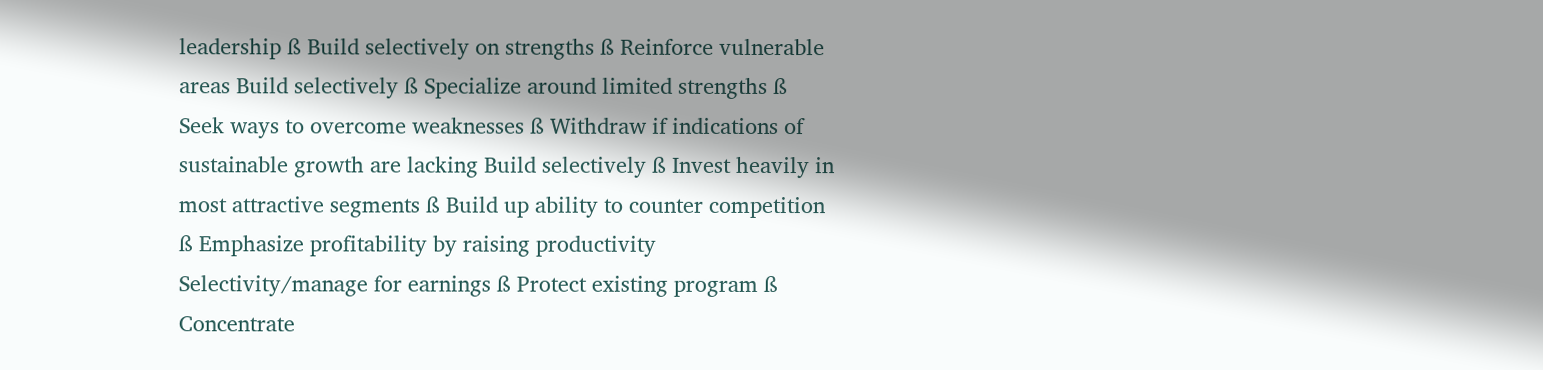leadership ß Build selectively on strengths ß Reinforce vulnerable areas Build selectively ß Specialize around limited strengths ß Seek ways to overcome weaknesses ß Withdraw if indications of sustainable growth are lacking Build selectively ß Invest heavily in most attractive segments ß Build up ability to counter competition ß Emphasize profitability by raising productivity Selectivity/manage for earnings ß Protect existing program ß Concentrate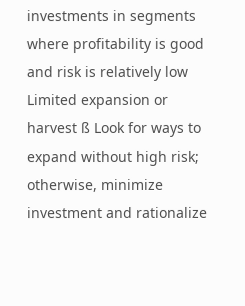investments in segments where profitability is good and risk is relatively low Limited expansion or harvest ß Look for ways to expand without high risk; otherwise, minimize investment and rationalize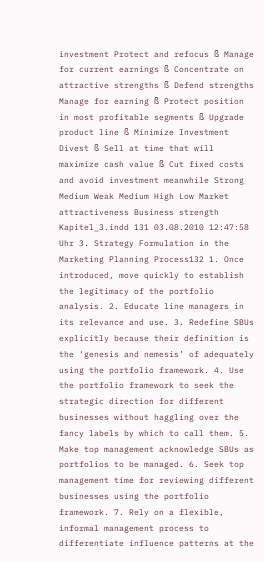investment Protect and refocus ß Manage for current earnings ß Concentrate on attractive strengths ß Defend strengths Manage for earning ß Protect position in most profitable segments ß Upgrade product line ß Minimize Investment Divest ß Sell at time that will maximize cash value ß Cut fixed costs and avoid investment meanwhile Strong Medium Weak Medium High Low Market attractiveness Business strength Kapitel_3.indd 131 03.08.2010 12:47:58 Uhr 3. Strategy Formulation in the Marketing Planning Process132 1. Once introduced, move quickly to establish the legitimacy of the portfolio analysis. 2. Educate line managers in its relevance and use. 3. Redefine SBUs explicitly because their definition is the ‘genesis and nemesis’ of adequately using the portfolio framework. 4. Use the portfolio framework to seek the strategic direction for different businesses without haggling over the fancy labels by which to call them. 5. Make top management acknowledge SBUs as portfolios to be managed. 6. Seek top management time for reviewing different businesses using the portfolio framework. 7. Rely on a flexible, informal management process to differentiate influence patterns at the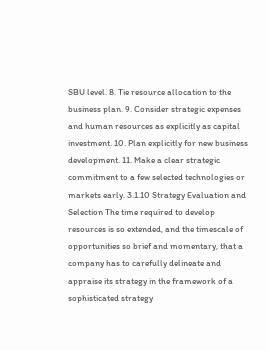SBU level. 8. Tie resource allocation to the business plan. 9. Consider strategic expenses and human resources as explicitly as capital investment. 10. Plan explicitly for new business development. 11. Make a clear strategic commitment to a few selected technologies or markets early. 3.1.10 Strategy Evaluation and Selection The time required to develop resources is so extended, and the timescale of opportunities so brief and momentary, that a company has to carefully delineate and appraise its strategy in the framework of a sophisticated strategy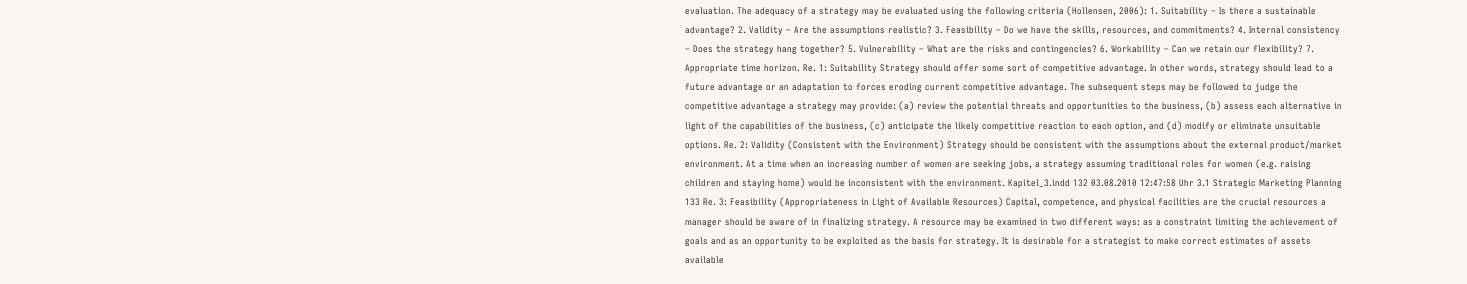evaluation. The adequacy of a strategy may be evaluated using the following criteria (Hollensen, 2006): 1. Suitability – Is there a sustainable advantage? 2. Validity – Are the assumptions realistic? 3. Feasibility – Do we have the skills, resources, and commitments? 4. Internal consistency – Does the strategy hang together? 5. Vulnerability – What are the risks and contingencies? 6. Workability – Can we retain our flexibility? 7. Appropriate time horizon. Re. 1: Suitability Strategy should offer some sort of competitive advantage. In other words, strategy should lead to a future advantage or an adaptation to forces eroding current competitive advantage. The subsequent steps may be followed to judge the competitive advantage a strategy may provide: (a) review the potential threats and opportunities to the business, (b) assess each alternative in light of the capabilities of the business, (c) anticipate the likely competitive reaction to each option, and (d) modify or eliminate unsuitable options. Re. 2: Validity (Consistent with the Environment) Strategy should be consistent with the assumptions about the external product/market environment. At a time when an increasing number of women are seeking jobs, a strategy assuming traditional roles for women (e.g. raising children and staying home) would be inconsistent with the environment. Kapitel_3.indd 132 03.08.2010 12:47:58 Uhr 3.1 Strategic Marketing Planning 133 Re. 3: Feasibility (Appropriateness in Light of Available Resources) Capital, competence, and physical facilities are the crucial resources a manager should be aware of in finalizing strategy. A resource may be examined in two different ways: as a constraint limiting the achievement of goals and as an opportunity to be exploited as the basis for strategy. It is desirable for a strategist to make correct estimates of assets available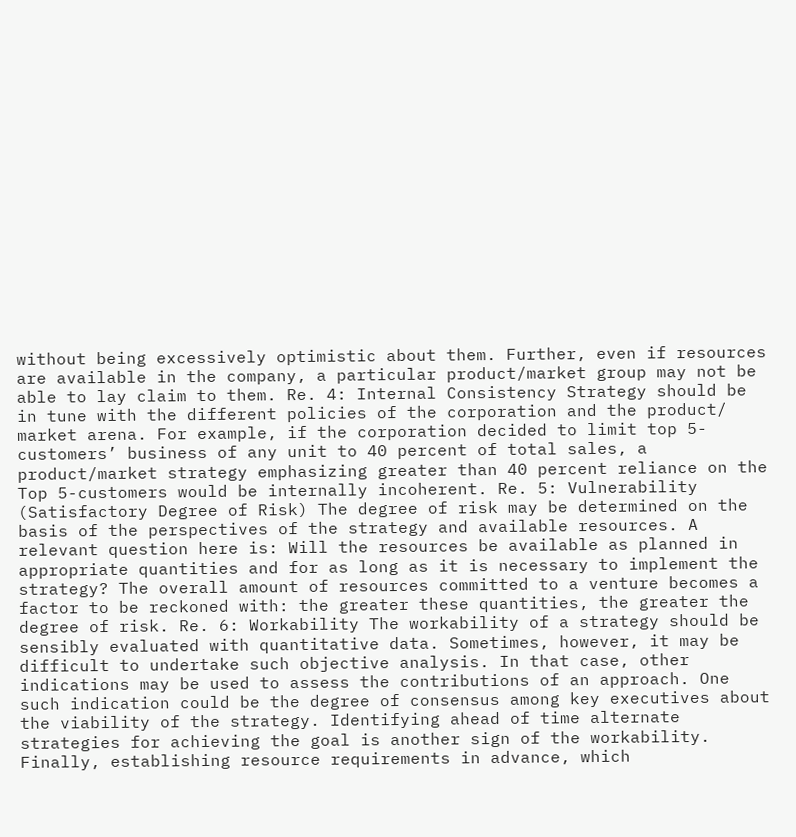without being excessively optimistic about them. Further, even if resources are available in the company, a particular product/market group may not be able to lay claim to them. Re. 4: Internal Consistency Strategy should be in tune with the different policies of the corporation and the product/ market arena. For example, if the corporation decided to limit top 5-customers’ business of any unit to 40 percent of total sales, a product/market strategy emphasizing greater than 40 percent reliance on the Top 5-customers would be internally incoherent. Re. 5: Vulnerability (Satisfactory Degree of Risk) The degree of risk may be determined on the basis of the perspectives of the strategy and available resources. A relevant question here is: Will the resources be available as planned in appropriate quantities and for as long as it is necessary to implement the strategy? The overall amount of resources committed to a venture becomes a factor to be reckoned with: the greater these quantities, the greater the degree of risk. Re. 6: Workability The workability of a strategy should be sensibly evaluated with quantitative data. Sometimes, however, it may be difficult to undertake such objective analysis. In that case, other indications may be used to assess the contributions of an approach. One such indication could be the degree of consensus among key executives about the viability of the strategy. Identifying ahead of time alternate strategies for achieving the goal is another sign of the workability. Finally, establishing resource requirements in advance, which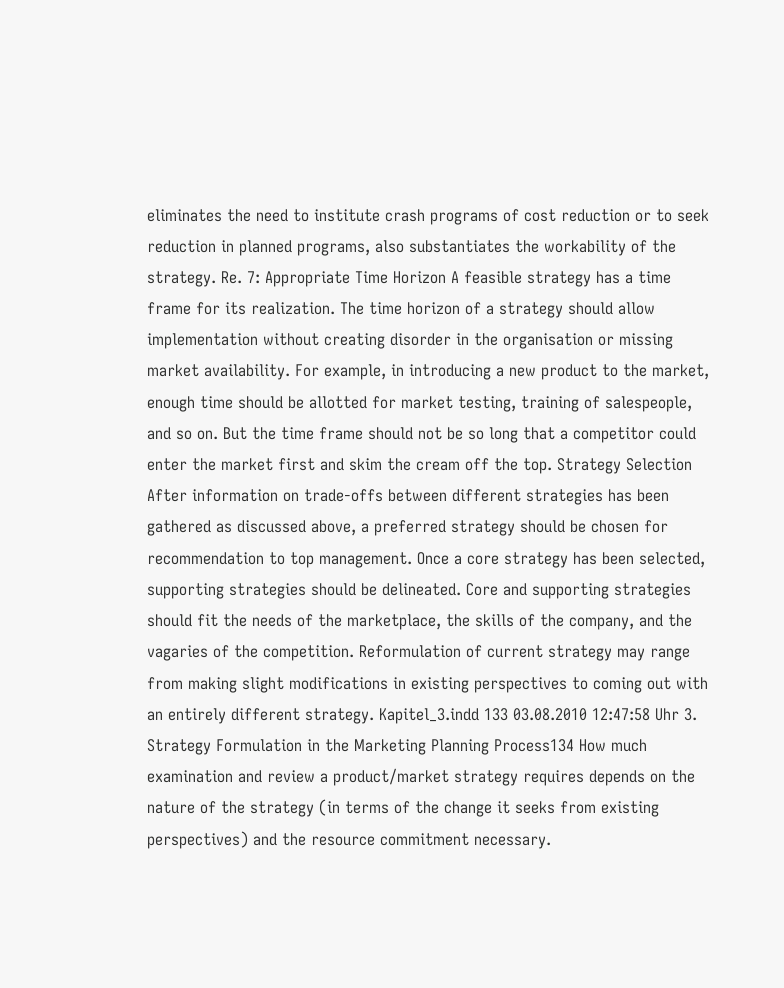eliminates the need to institute crash programs of cost reduction or to seek reduction in planned programs, also substantiates the workability of the strategy. Re. 7: Appropriate Time Horizon A feasible strategy has a time frame for its realization. The time horizon of a strategy should allow implementation without creating disorder in the organisation or missing market availability. For example, in introducing a new product to the market, enough time should be allotted for market testing, training of salespeople, and so on. But the time frame should not be so long that a competitor could enter the market first and skim the cream off the top. Strategy Selection After information on trade-offs between different strategies has been gathered as discussed above, a preferred strategy should be chosen for recommendation to top management. Once a core strategy has been selected, supporting strategies should be delineated. Core and supporting strategies should fit the needs of the marketplace, the skills of the company, and the vagaries of the competition. Reformulation of current strategy may range from making slight modifications in existing perspectives to coming out with an entirely different strategy. Kapitel_3.indd 133 03.08.2010 12:47:58 Uhr 3. Strategy Formulation in the Marketing Planning Process134 How much examination and review a product/market strategy requires depends on the nature of the strategy (in terms of the change it seeks from existing perspectives) and the resource commitment necessary.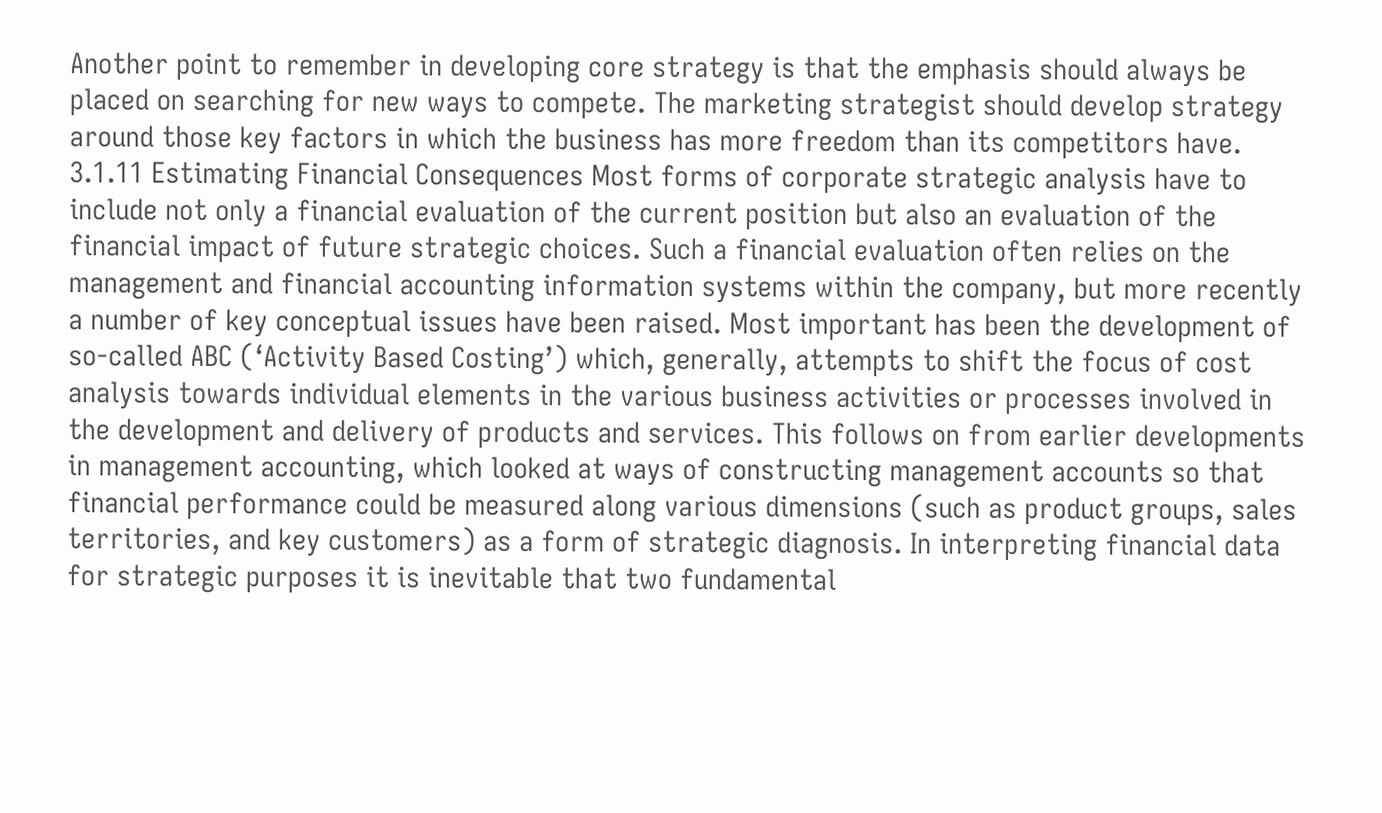Another point to remember in developing core strategy is that the emphasis should always be placed on searching for new ways to compete. The marketing strategist should develop strategy around those key factors in which the business has more freedom than its competitors have. 3.1.11 Estimating Financial Consequences Most forms of corporate strategic analysis have to include not only a financial evaluation of the current position but also an evaluation of the financial impact of future strategic choices. Such a financial evaluation often relies on the management and financial accounting information systems within the company, but more recently a number of key conceptual issues have been raised. Most important has been the development of so-called ABC (‘Activity Based Costing’) which, generally, attempts to shift the focus of cost analysis towards individual elements in the various business activities or processes involved in the development and delivery of products and services. This follows on from earlier developments in management accounting, which looked at ways of constructing management accounts so that financial performance could be measured along various dimensions (such as product groups, sales territories, and key customers) as a form of strategic diagnosis. In interpreting financial data for strategic purposes it is inevitable that two fundamental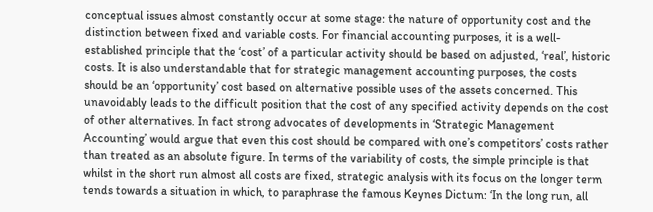conceptual issues almost constantly occur at some stage: the nature of opportunity cost and the distinction between fixed and variable costs. For financial accounting purposes, it is a well-established principle that the ‘cost’ of a particular activity should be based on adjusted, ‘real’, historic costs. It is also understandable that for strategic management accounting purposes, the costs should be an ‘opportunity’ cost based on alternative possible uses of the assets concerned. This unavoidably leads to the difficult position that the cost of any specified activity depends on the cost of other alternatives. In fact strong advocates of developments in ‘Strategic Management Accounting’ would argue that even this cost should be compared with one’s competitors’ costs rather than treated as an absolute figure. In terms of the variability of costs, the simple principle is that whilst in the short run almost all costs are fixed, strategic analysis with its focus on the longer term tends towards a situation in which, to paraphrase the famous Keynes Dictum: ‘In the long run, all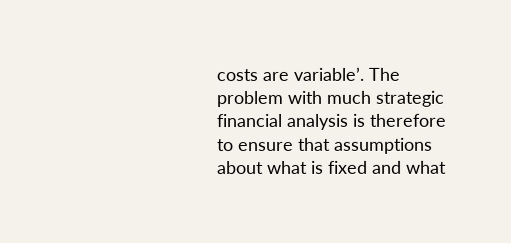costs are variable’. The problem with much strategic financial analysis is therefore to ensure that assumptions about what is fixed and what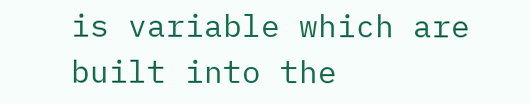is variable which are built into the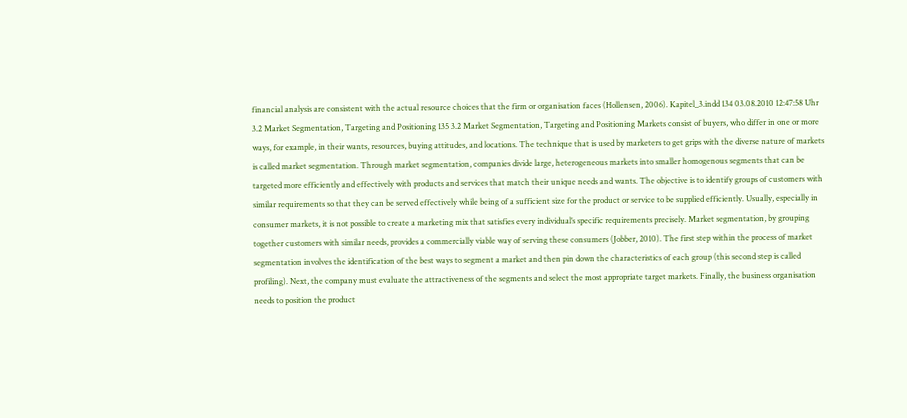financial analysis are consistent with the actual resource choices that the firm or organisation faces (Hollensen, 2006). Kapitel_3.indd 134 03.08.2010 12:47:58 Uhr 3.2 Market Segmentation, Targeting and Positioning 135 3.2 Market Segmentation, Targeting and Positioning Markets consist of buyers, who differ in one or more ways, for example, in their wants, resources, buying attitudes, and locations. The technique that is used by marketers to get grips with the diverse nature of markets is called market segmentation. Through market segmentation, companies divide large, heterogeneous markets into smaller homogenous segments that can be targeted more efficiently and effectively with products and services that match their unique needs and wants. The objective is to identify groups of customers with similar requirements so that they can be served effectively while being of a sufficient size for the product or service to be supplied efficiently. Usually, especially in consumer markets, it is not possible to create a marketing mix that satisfies every individual’s specific requirements precisely. Market segmentation, by grouping together customers with similar needs, provides a commercially viable way of serving these consumers (Jobber, 2010). The first step within the process of market segmentation involves the identification of the best ways to segment a market and then pin down the characteristics of each group (this second step is called profiling). Next, the company must evaluate the attractiveness of the segments and select the most appropriate target markets. Finally, the business organisation needs to position the product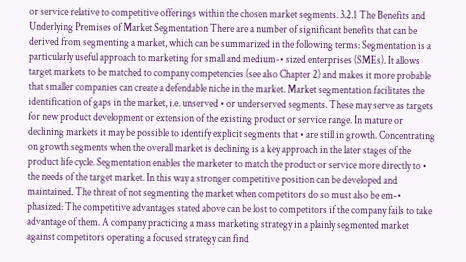or service relative to competitive offerings within the chosen market segments. 3.2.1 The Benefits and Underlying Premises of Market Segmentation There are a number of significant benefits that can be derived from segmenting a market, which can be summarized in the following terms: Segmentation is a particularly useful approach to marketing for small and medium-• sized enterprises (SMEs). It allows target markets to be matched to company competencies (see also Chapter 2) and makes it more probable that smaller companies can create a defendable niche in the market. Market segmentation facilitates the identification of gaps in the market, i.e. unserved • or underserved segments. These may serve as targets for new product development or extension of the existing product or service range. In mature or declining markets it may be possible to identify explicit segments that • are still in growth. Concentrating on growth segments when the overall market is declining is a key approach in the later stages of the product life cycle. Segmentation enables the marketer to match the product or service more directly to • the needs of the target market. In this way a stronger competitive position can be developed and maintained. The threat of not segmenting the market when competitors do so must also be em-• phasized: The competitive advantages stated above can be lost to competitors if the company fails to take advantage of them. A company practicing a mass marketing strategy in a plainly segmented market against competitors operating a focused strategy can find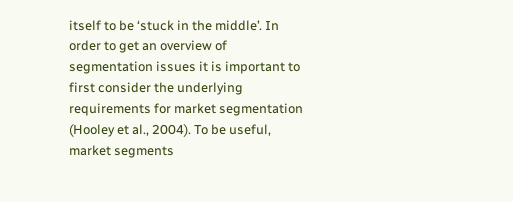itself to be ‘stuck in the middle’. In order to get an overview of segmentation issues it is important to first consider the underlying requirements for market segmentation (Hooley et al., 2004). To be useful, market segments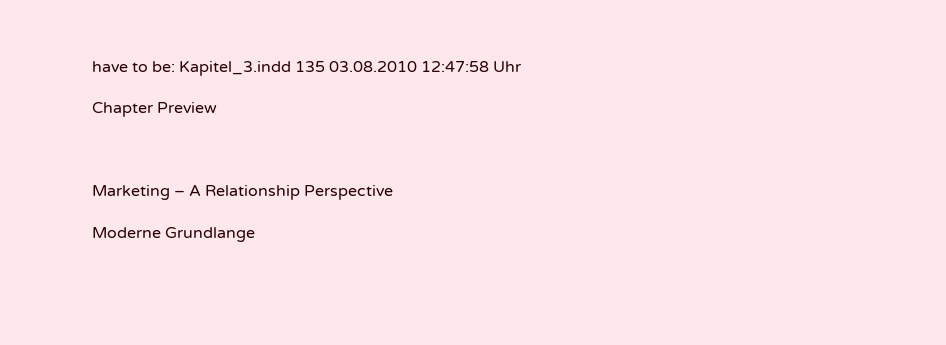have to be: Kapitel_3.indd 135 03.08.2010 12:47:58 Uhr

Chapter Preview



Marketing – A Relationship Perspective

Moderne Grundlange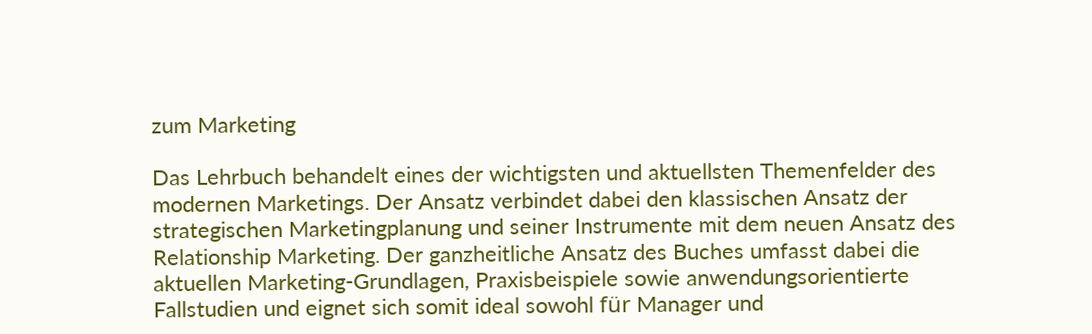zum Marketing

Das Lehrbuch behandelt eines der wichtigsten und aktuellsten Themenfelder des modernen Marketings. Der Ansatz verbindet dabei den klassischen Ansatz der strategischen Marketingplanung und seiner Instrumente mit dem neuen Ansatz des Relationship Marketing. Der ganzheitliche Ansatz des Buches umfasst dabei die aktuellen Marketing-Grundlagen, Praxisbeispiele sowie anwendungsorientierte Fallstudien und eignet sich somit ideal sowohl für Manager und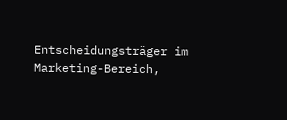Entscheidungsträger im Marketing-Bereich,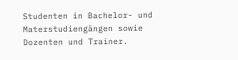Studenten in Bachelor- und Materstudiengängen sowie Dozenten und Trainer.